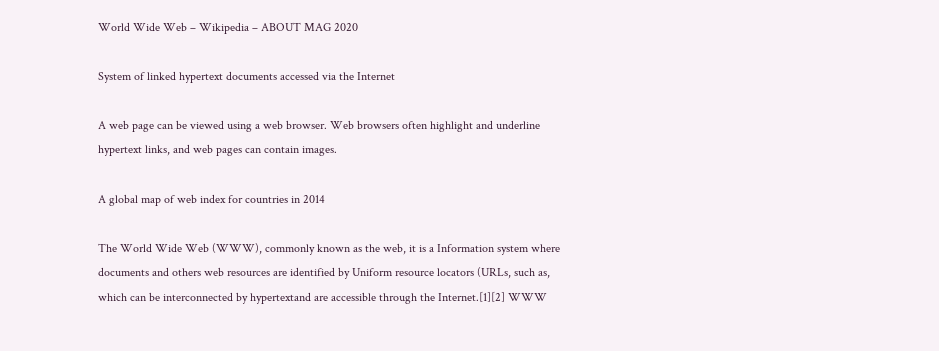World Wide Web – Wikipedia – ABOUT MAG 2020

System of linked hypertext documents accessed via the Internet

A web page can be viewed using a web browser. Web browsers often highlight and underline hypertext links, and web pages can contain images.

A global map of web index for countries in 2014

The World Wide Web (WWW), commonly known as the web, it is a Information system where documents and others web resources are identified by Uniform resource locators (URLs, such as, which can be interconnected by hypertextand are accessible through the Internet.[1][2] WWW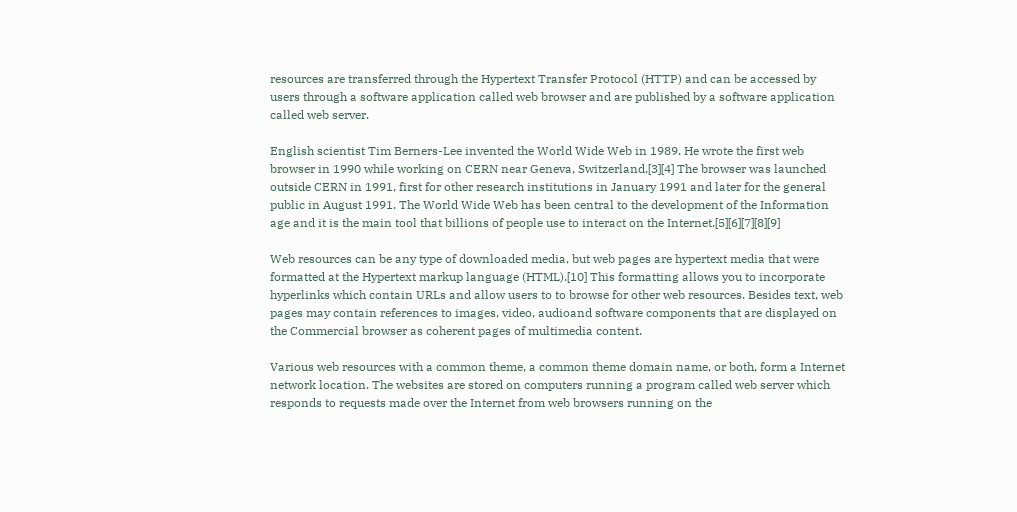resources are transferred through the Hypertext Transfer Protocol (HTTP) and can be accessed by users through a software application called web browser and are published by a software application called web server.

English scientist Tim Berners-Lee invented the World Wide Web in 1989. He wrote the first web browser in 1990 while working on CERN near Geneva, Switzerland.[3][4] The browser was launched outside CERN in 1991, first for other research institutions in January 1991 and later for the general public in August 1991. The World Wide Web has been central to the development of the Information age and it is the main tool that billions of people use to interact on the Internet.[5][6][7][8][9]

Web resources can be any type of downloaded media, but web pages are hypertext media that were formatted at the Hypertext markup language (HTML).[10] This formatting allows you to incorporate hyperlinks which contain URLs and allow users to to browse for other web resources. Besides text, web pages may contain references to images, video, audioand software components that are displayed on the Commercial browser as coherent pages of multimedia content.

Various web resources with a common theme, a common theme domain name, or both, form a Internet network location. The websites are stored on computers running a program called web server which responds to requests made over the Internet from web browsers running on the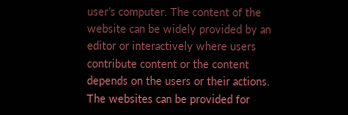user’s computer. The content of the website can be widely provided by an editor or interactively where users contribute content or the content depends on the users or their actions. The websites can be provided for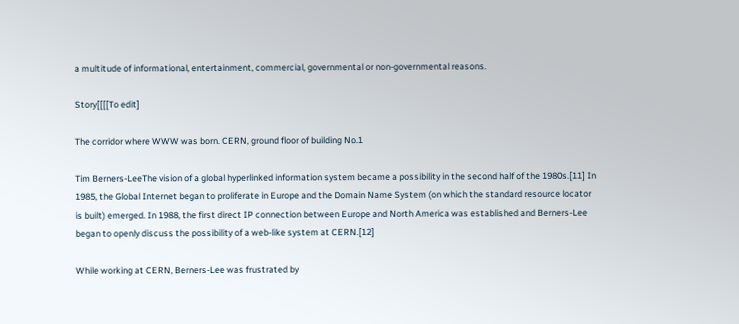a multitude of informational, entertainment, commercial, governmental or non-governmental reasons.

Story[[[[To edit]

The corridor where WWW was born. CERN, ground floor of building No.1

Tim Berners-LeeThe vision of a global hyperlinked information system became a possibility in the second half of the 1980s.[11] In 1985, the Global Internet began to proliferate in Europe and the Domain Name System (on which the standard resource locator is built) emerged. In 1988, the first direct IP connection between Europe and North America was established and Berners-Lee began to openly discuss the possibility of a web-like system at CERN.[12]

While working at CERN, Berners-Lee was frustrated by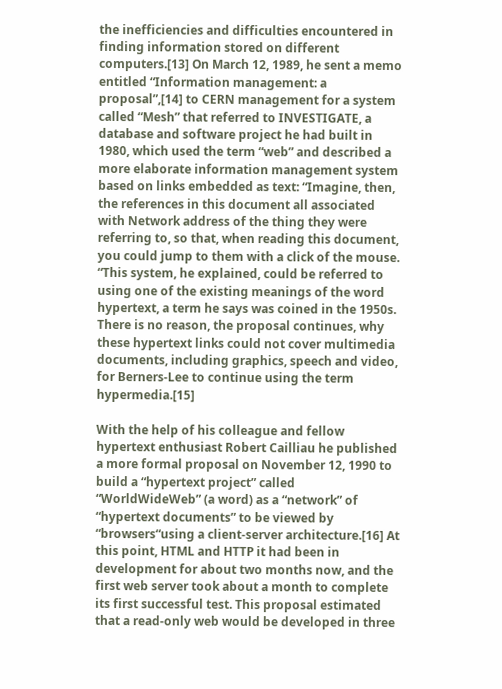the inefficiencies and difficulties encountered in finding information stored on different computers.[13] On March 12, 1989, he sent a memo entitled “Information management: a proposal”,[14] to CERN management for a system called “Mesh” that referred to INVESTIGATE, a database and software project he had built in 1980, which used the term “web” and described a more elaborate information management system based on links embedded as text: “Imagine, then, the references in this document all associated with Network address of the thing they were referring to, so that, when reading this document, you could jump to them with a click of the mouse. “This system, he explained, could be referred to using one of the existing meanings of the word hypertext, a term he says was coined in the 1950s. There is no reason, the proposal continues, why these hypertext links could not cover multimedia documents, including graphics, speech and video, for Berners-Lee to continue using the term hypermedia.[15]

With the help of his colleague and fellow hypertext enthusiast Robert Cailliau he published a more formal proposal on November 12, 1990 to build a “hypertext project” called “WorldWideWeb” (a word) as a “network” of “hypertext documents” to be viewed by “browsers“using a client-server architecture.[16] At this point, HTML and HTTP it had been in development for about two months now, and the first web server took about a month to complete its first successful test. This proposal estimated that a read-only web would be developed in three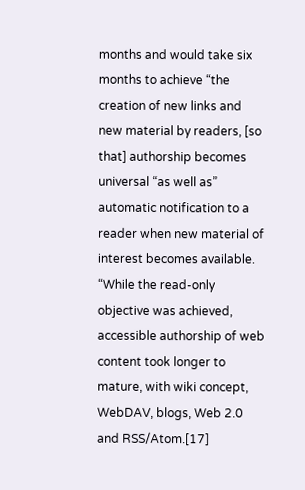months and would take six months to achieve “the creation of new links and new material by readers, [so that] authorship becomes universal “as well as” automatic notification to a reader when new material of interest becomes available. “While the read-only objective was achieved, accessible authorship of web content took longer to mature, with wiki concept, WebDAV, blogs, Web 2.0 and RSS/Atom.[17]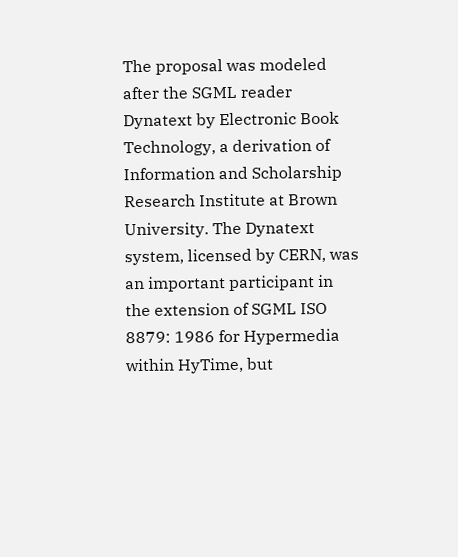The proposal was modeled after the SGML reader Dynatext by Electronic Book Technology, a derivation of Information and Scholarship Research Institute at Brown University. The Dynatext system, licensed by CERN, was an important participant in the extension of SGML ISO 8879: 1986 for Hypermedia within HyTime, but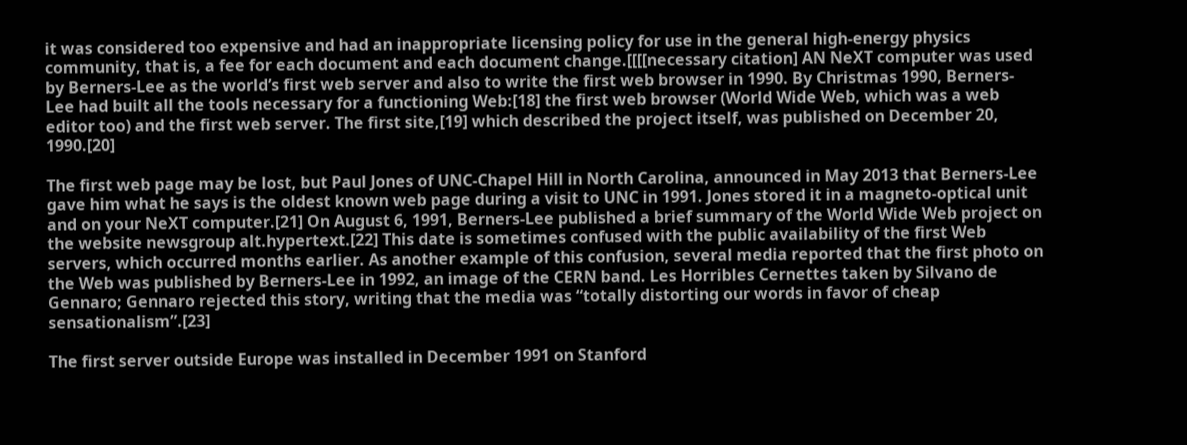it was considered too expensive and had an inappropriate licensing policy for use in the general high-energy physics community, that is, a fee for each document and each document change.[[[[necessary citation] AN NeXT computer was used by Berners-Lee as the world’s first web server and also to write the first web browser in 1990. By Christmas 1990, Berners-Lee had built all the tools necessary for a functioning Web:[18] the first web browser (World Wide Web, which was a web editor too) and the first web server. The first site,[19] which described the project itself, was published on December 20, 1990.[20]

The first web page may be lost, but Paul Jones of UNC-Chapel Hill in North Carolina, announced in May 2013 that Berners-Lee gave him what he says is the oldest known web page during a visit to UNC in 1991. Jones stored it in a magneto-optical unit and on your NeXT computer.[21] On August 6, 1991, Berners-Lee published a brief summary of the World Wide Web project on the website newsgroup alt.hypertext.[22] This date is sometimes confused with the public availability of the first Web servers, which occurred months earlier. As another example of this confusion, several media reported that the first photo on the Web was published by Berners-Lee in 1992, an image of the CERN band. Les Horribles Cernettes taken by Silvano de Gennaro; Gennaro rejected this story, writing that the media was “totally distorting our words in favor of cheap sensationalism”.[23]

The first server outside Europe was installed in December 1991 on Stanford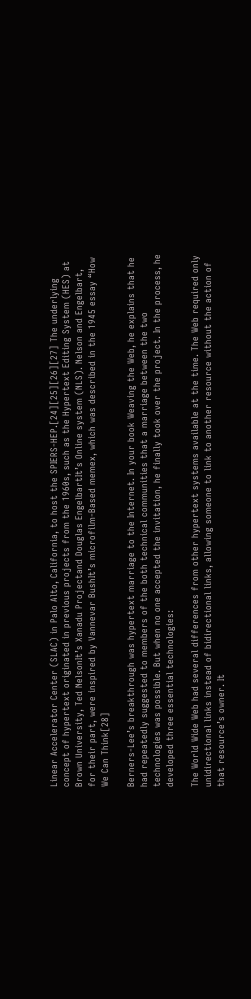Linear Accelerator Center (SLAC) in Palo Alto, California, to host the SPIERS-HEP.[24][25][26][27] The underlying concept of hypertext originated in previous projects from the 1960s, such as the Hypertext Editing System (HES) at Brown University, Ted NelsonIt’s Xanadu Projectand Douglas EngelbartIt’s Online system (NLS). Nelson and Engelbart, for their part, were inspired by Vannevar BushIt’s microfilm-Based memex, which was described in the 1945 essay “How We Can Think[28]

Berners-Lee’s breakthrough was hypertext marriage to the Internet. In your book Weaving the Web, he explains that he had repeatedly suggested to members of the both technical communities that a marriage between the two technologies was possible. But when no one accepted the invitation, he finally took over the project. In the process, he developed three essential technologies:

The World Wide Web had several differences from other hypertext systems available at the time. The Web required only unidirectional links instead of bidirectional links, allowing someone to link to another resource without the action of that resource’s owner. It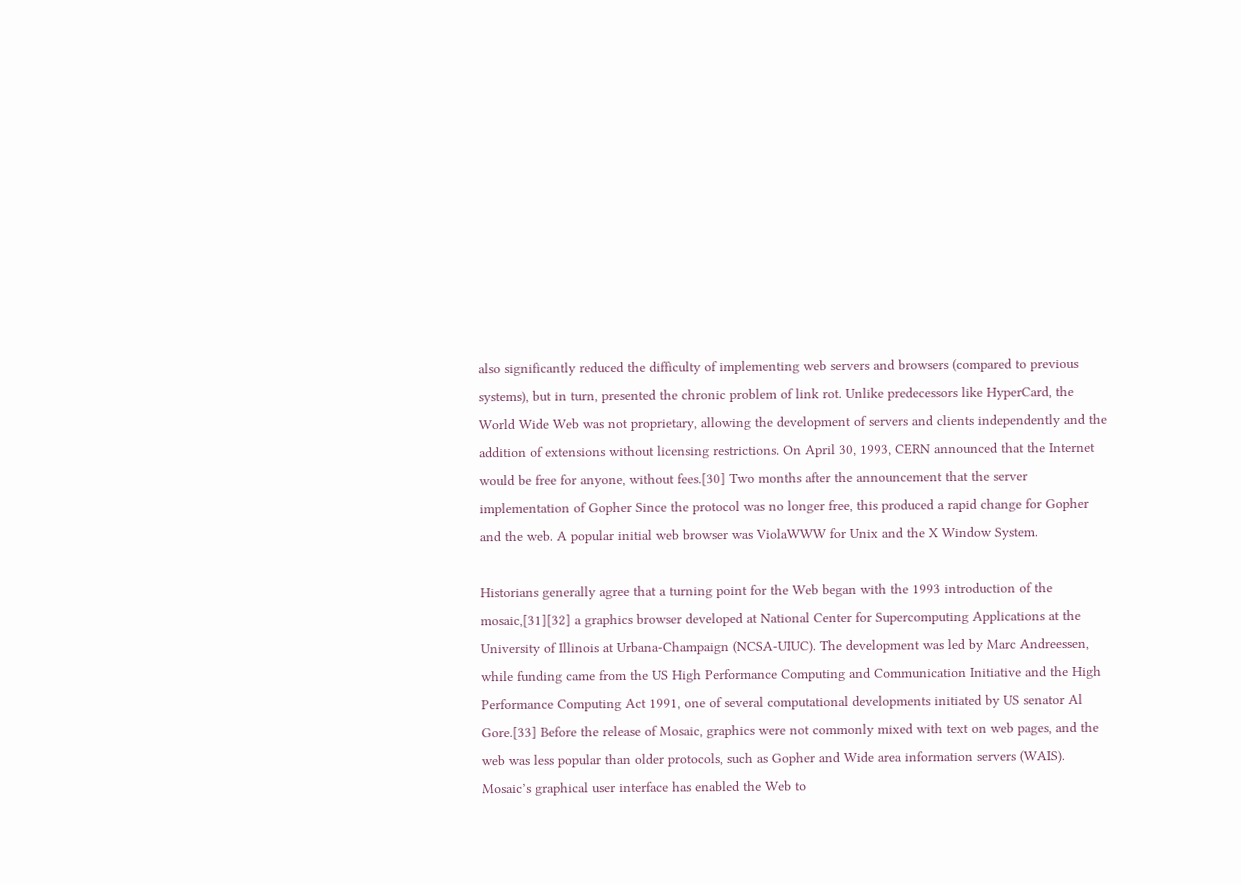also significantly reduced the difficulty of implementing web servers and browsers (compared to previous systems), but in turn, presented the chronic problem of link rot. Unlike predecessors like HyperCard, the World Wide Web was not proprietary, allowing the development of servers and clients independently and the addition of extensions without licensing restrictions. On April 30, 1993, CERN announced that the Internet would be free for anyone, without fees.[30] Two months after the announcement that the server implementation of Gopher Since the protocol was no longer free, this produced a rapid change for Gopher and the web. A popular initial web browser was ViolaWWW for Unix and the X Window System.

Historians generally agree that a turning point for the Web began with the 1993 introduction of the mosaic,[31][32] a graphics browser developed at National Center for Supercomputing Applications at the University of Illinois at Urbana-Champaign (NCSA-UIUC). The development was led by Marc Andreessen, while funding came from the US High Performance Computing and Communication Initiative and the High Performance Computing Act 1991, one of several computational developments initiated by US senator Al Gore.[33] Before the release of Mosaic, graphics were not commonly mixed with text on web pages, and the web was less popular than older protocols, such as Gopher and Wide area information servers (WAIS). Mosaic’s graphical user interface has enabled the Web to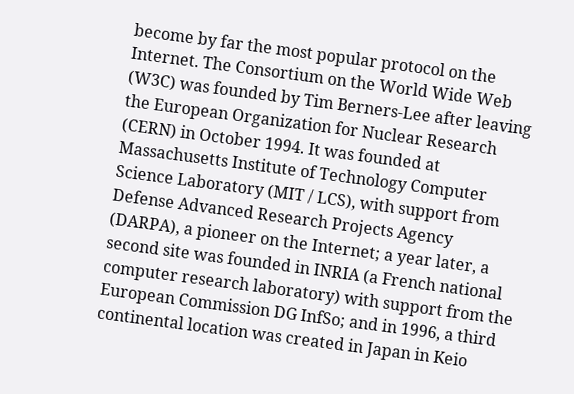become by far the most popular protocol on the Internet. The Consortium on the World Wide Web (W3C) was founded by Tim Berners-Lee after leaving the European Organization for Nuclear Research (CERN) in October 1994. It was founded at Massachusetts Institute of Technology Computer Science Laboratory (MIT / LCS), with support from Defense Advanced Research Projects Agency (DARPA), a pioneer on the Internet; a year later, a second site was founded in INRIA (a French national computer research laboratory) with support from the European Commission DG InfSo; and in 1996, a third continental location was created in Japan in Keio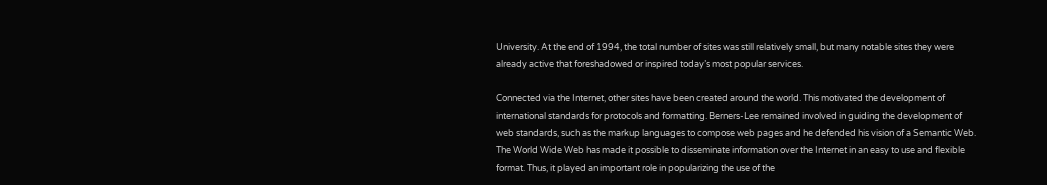University. At the end of 1994, the total number of sites was still relatively small, but many notable sites they were already active that foreshadowed or inspired today’s most popular services.

Connected via the Internet, other sites have been created around the world. This motivated the development of international standards for protocols and formatting. Berners-Lee remained involved in guiding the development of web standards, such as the markup languages to compose web pages and he defended his vision of a Semantic Web. The World Wide Web has made it possible to disseminate information over the Internet in an easy to use and flexible format. Thus, it played an important role in popularizing the use of the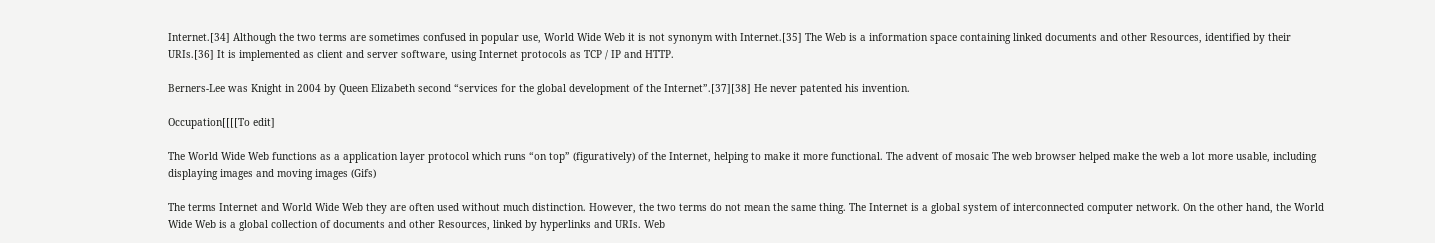Internet.[34] Although the two terms are sometimes confused in popular use, World Wide Web it is not synonym with Internet.[35] The Web is a information space containing linked documents and other Resources, identified by their URIs.[36] It is implemented as client and server software, using Internet protocols as TCP / IP and HTTP.

Berners-Lee was Knight in 2004 by Queen Elizabeth second “services for the global development of the Internet”.[37][38] He never patented his invention.

Occupation[[[[To edit]

The World Wide Web functions as a application layer protocol which runs “on top” (figuratively) of the Internet, helping to make it more functional. The advent of mosaic The web browser helped make the web a lot more usable, including displaying images and moving images (Gifs)

The terms Internet and World Wide Web they are often used without much distinction. However, the two terms do not mean the same thing. The Internet is a global system of interconnected computer network. On the other hand, the World Wide Web is a global collection of documents and other Resources, linked by hyperlinks and URIs. Web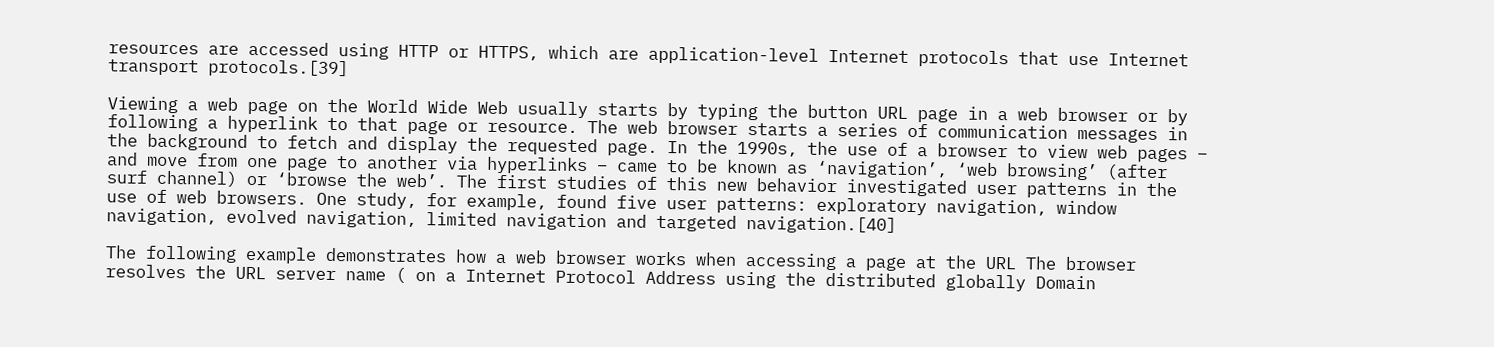resources are accessed using HTTP or HTTPS, which are application-level Internet protocols that use Internet transport protocols.[39]

Viewing a web page on the World Wide Web usually starts by typing the button URL page in a web browser or by following a hyperlink to that page or resource. The web browser starts a series of communication messages in the background to fetch and display the requested page. In the 1990s, the use of a browser to view web pages – and move from one page to another via hyperlinks – came to be known as ‘navigation’, ‘web browsing’ (after surf channel) or ‘browse the web’. The first studies of this new behavior investigated user patterns in the use of web browsers. One study, for example, found five user patterns: exploratory navigation, window navigation, evolved navigation, limited navigation and targeted navigation.[40]

The following example demonstrates how a web browser works when accessing a page at the URL The browser resolves the URL server name ( on a Internet Protocol Address using the distributed globally Domain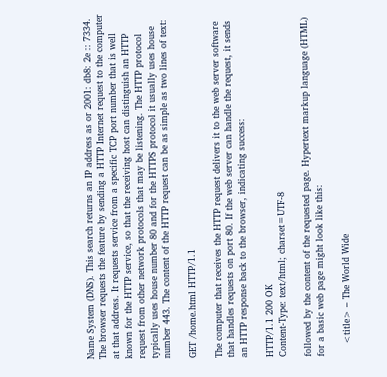Name System (DNS). This search returns an IP address as or 2001: db8: 2e :: 7334. The browser requests the feature by sending a HTTP Internet request to the computer at that address. It requests service from a specific TCP port number that is well known for the HTTP service, so that the receiving host can distinguish an HTTP request from other network protocols that may be listening. The HTTP protocol typically uses house number 80 and for the HTTPS protocol it usually uses house number 443. The content of the HTTP request can be as simple as two lines of text:

GET /home.html HTTP/1.1

The computer that receives the HTTP request delivers it to the web server software that handles requests on port 80. If the web server can handle the request, it sends an HTTP response back to the browser, indicating success:

HTTP/1.1 200 OK
Content-Type: text/html; charset=UTF-8

followed by the content of the requested page. Hypertext markup language (HTML) for a basic web page might look like this:

    <title> – The World Wide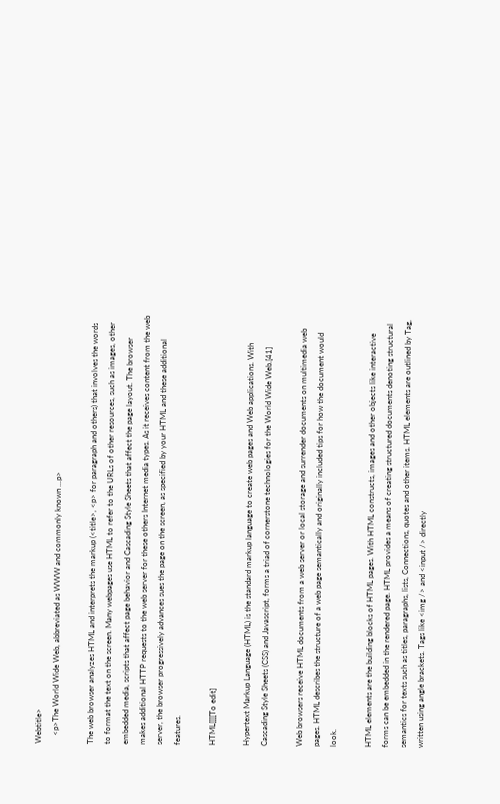Webtitle>
    <p>The World Wide Web, abbreviated as WWW and commonly known ...p>

The web browser analyzes HTML and interprets the markup (<title>, <p> for paragraph and others) that involves the words to format the text on the screen. Many webpages use HTML to refer to the URLs of other resources, such as images, other embedded media, scripts that affect page behavior and Cascading Style Sheets that affect the page layout. The browser makes additional HTTP requests to the web server for these others Internet media types. As it receives content from the web server, the browser progressively advances sues the page on the screen, as specified by your HTML and these additional features.

HTML[[[[To edit]

Hypertext Markup Language (HTML) is the standard markup language to create web pages and Web applications. With Cascading Style Sheets (CSS) and Javascript, forms a triad of cornerstone technologies for the World Wide Web.[41]

Web browsers receive HTML documents from a web server or local storage and surrender documents on multimedia web pages. HTML describes the structure of a web page semantically and originally included tips for how the document would look.

HTML elements are the building blocks of HTML pages. With HTML constructs, images and other objects like interactive forms can be embedded in the rendered page. HTML provides a means of creating structured documents denoting structural semantics for texts such as titles, paragraphs, lists, Connections, quotes and other items. HTML elements are outlined by Tag, written using angle brackets. Tags like <img /> and <input /> directly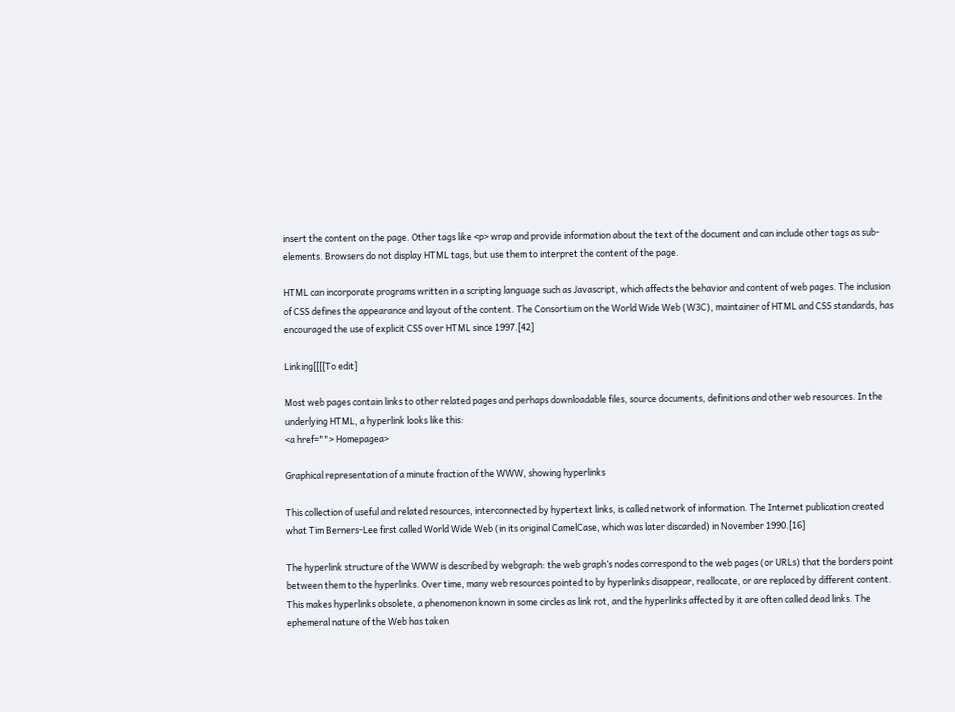insert the content on the page. Other tags like <p> wrap and provide information about the text of the document and can include other tags as sub-elements. Browsers do not display HTML tags, but use them to interpret the content of the page.

HTML can incorporate programs written in a scripting language such as Javascript, which affects the behavior and content of web pages. The inclusion of CSS defines the appearance and layout of the content. The Consortium on the World Wide Web (W3C), maintainer of HTML and CSS standards, has encouraged the use of explicit CSS over HTML since 1997.[42]

Linking[[[[To edit]

Most web pages contain links to other related pages and perhaps downloadable files, source documents, definitions and other web resources. In the underlying HTML, a hyperlink looks like this:
<a href=""> Homepagea>

Graphical representation of a minute fraction of the WWW, showing hyperlinks

This collection of useful and related resources, interconnected by hypertext links, is called network of information. The Internet publication created what Tim Berners-Lee first called World Wide Web (in its original CamelCase, which was later discarded) in November 1990.[16]

The hyperlink structure of the WWW is described by webgraph: the web graph’s nodes correspond to the web pages (or URLs) that the borders point between them to the hyperlinks. Over time, many web resources pointed to by hyperlinks disappear, reallocate, or are replaced by different content. This makes hyperlinks obsolete, a phenomenon known in some circles as link rot, and the hyperlinks affected by it are often called dead links. The ephemeral nature of the Web has taken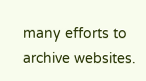many efforts to archive websites.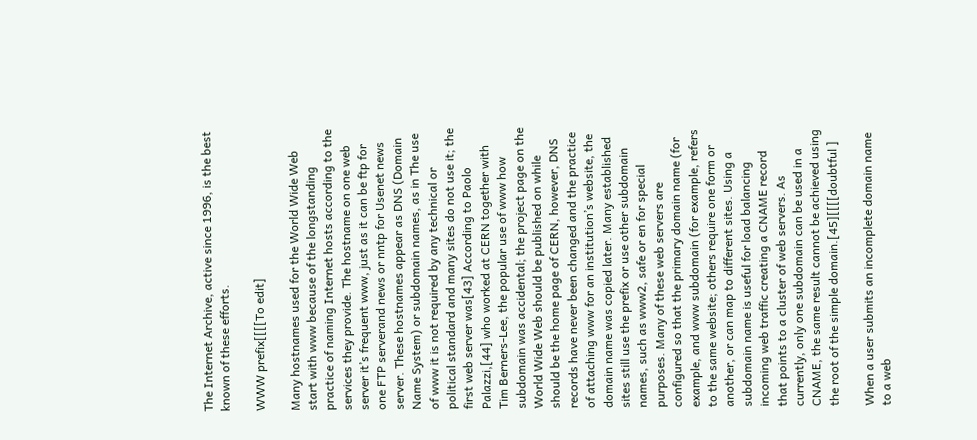The Internet Archive, active since 1996, is the best known of these efforts.

WWW prefix[[[[To edit]

Many hostnames used for the World Wide Web start with www because of the longstanding practice of naming Internet hosts according to the services they provide. The hostname on one web server it’s frequent www, just as it can be ftp for one FTP serverand news or nntp for Usenet news server. These hostnames appear as DNS (Domain Name System) or subdomain names, as in The use of www it is not required by any technical or political standard and many sites do not use it; the first web server was[43] According to Paolo Palazzi,[44] who worked at CERN together with Tim Berners-Lee, the popular use of www how subdomain was accidental; the project page on the World Wide Web should be published on while should be the home page of CERN, however, DNS records have never been changed and the practice of attaching www for an institution’s website, the domain name was copied later. Many established sites still use the prefix or use other subdomain names, such as www2, safe or en for special purposes. Many of these web servers are configured so that the primary domain name (for example, and www subdomain (for example, refers to the same website; others require one form or another, or can map to different sites. Using a subdomain name is useful for load balancing incoming web traffic creating a CNAME record that points to a cluster of web servers. As currently, only one subdomain can be used in a CNAME, the same result cannot be achieved using the root of the simple domain.[45][[[[doubtful ]

When a user submits an incomplete domain name to a web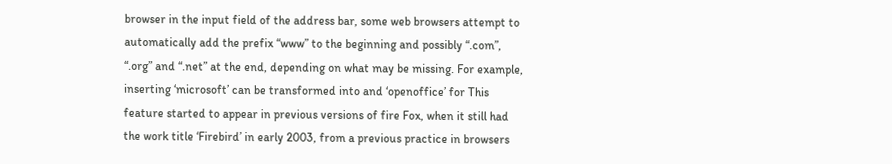browser in the input field of the address bar, some web browsers attempt to automatically add the prefix “www” to the beginning and possibly “.com”, “.org” and “.net” at the end, depending on what may be missing. For example, inserting ‘microsoft’ can be transformed into and ‘openoffice’ for This feature started to appear in previous versions of fire Fox, when it still had the work title ‘Firebird’ in early 2003, from a previous practice in browsers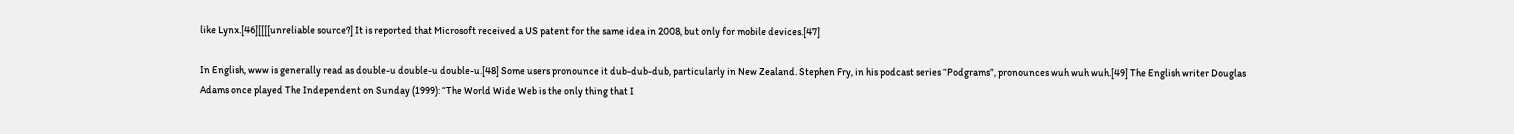like Lynx.[46][[[[unreliable source?] It is reported that Microsoft received a US patent for the same idea in 2008, but only for mobile devices.[47]

In English, www is generally read as double-u double-u double-u.[48] Some users pronounce it dub-dub-dub, particularly in New Zealand. Stephen Fry, in his podcast series “Podgrams”, pronounces wuh wuh wuh.[49] The English writer Douglas Adams once played The Independent on Sunday (1999): “The World Wide Web is the only thing that I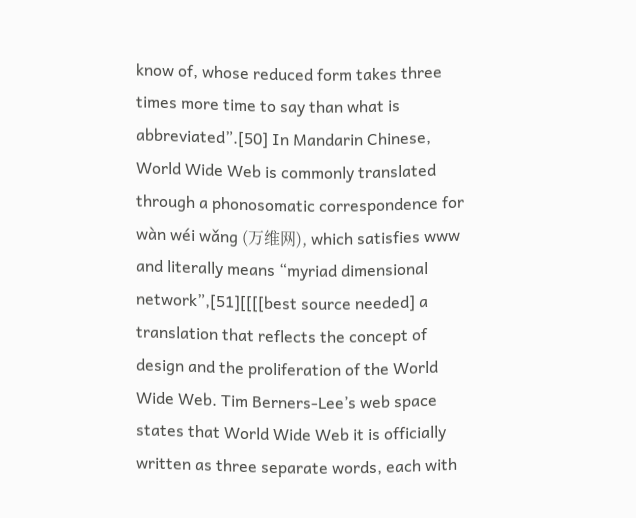know of, whose reduced form takes three times more time to say than what is abbreviated”.[50] In Mandarin Chinese, World Wide Web is commonly translated through a phonosomatic correspondence for wàn wéi wǎng (万维网), which satisfies www and literally means “myriad dimensional network”,[51][[[[best source needed] a translation that reflects the concept of design and the proliferation of the World Wide Web. Tim Berners-Lee’s web space states that World Wide Web it is officially written as three separate words, each with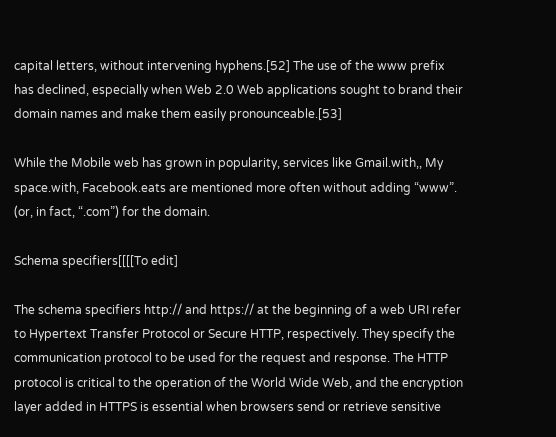capital letters, without intervening hyphens.[52] The use of the www prefix has declined, especially when Web 2.0 Web applications sought to brand their domain names and make them easily pronounceable.[53]

While the Mobile web has grown in popularity, services like Gmail.with,, My space.with, Facebook.eats are mentioned more often without adding “www”. (or, in fact, “.com”) for the domain.

Schema specifiers[[[[To edit]

The schema specifiers http:// and https:// at the beginning of a web URI refer to Hypertext Transfer Protocol or Secure HTTP, respectively. They specify the communication protocol to be used for the request and response. The HTTP protocol is critical to the operation of the World Wide Web, and the encryption layer added in HTTPS is essential when browsers send or retrieve sensitive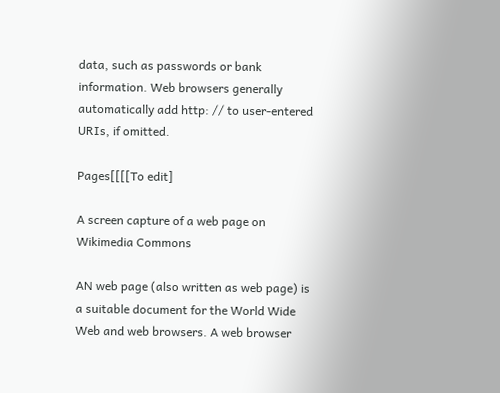data, such as passwords or bank information. Web browsers generally automatically add http: // to user-entered URIs, if omitted.

Pages[[[[To edit]

A screen capture of a web page on Wikimedia Commons

AN web page (also written as web page) is a suitable document for the World Wide Web and web browsers. A web browser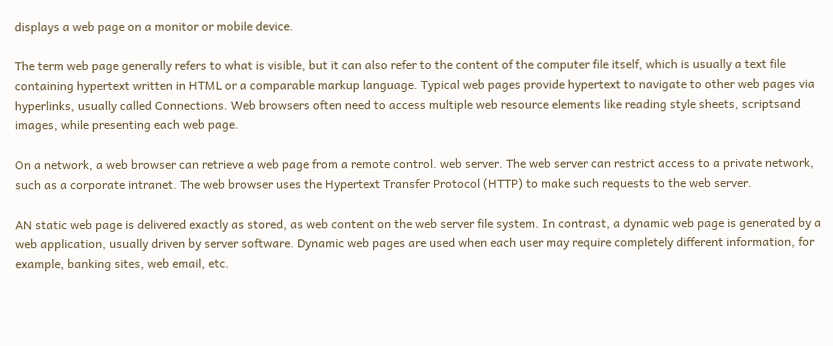displays a web page on a monitor or mobile device.

The term web page generally refers to what is visible, but it can also refer to the content of the computer file itself, which is usually a text file containing hypertext written in HTML or a comparable markup language. Typical web pages provide hypertext to navigate to other web pages via hyperlinks, usually called Connections. Web browsers often need to access multiple web resource elements like reading style sheets, scriptsand images, while presenting each web page.

On a network, a web browser can retrieve a web page from a remote control. web server. The web server can restrict access to a private network, such as a corporate intranet. The web browser uses the Hypertext Transfer Protocol (HTTP) to make such requests to the web server.

AN static web page is delivered exactly as stored, as web content on the web server file system. In contrast, a dynamic web page is generated by a web application, usually driven by server software. Dynamic web pages are used when each user may require completely different information, for example, banking sites, web email, etc.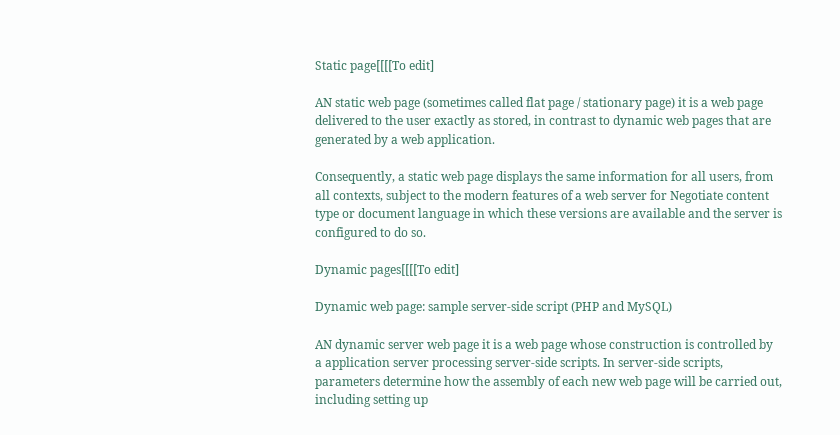Static page[[[[To edit]

AN static web page (sometimes called flat page / stationary page) it is a web page delivered to the user exactly as stored, in contrast to dynamic web pages that are generated by a web application.

Consequently, a static web page displays the same information for all users, from all contexts, subject to the modern features of a web server for Negotiate content type or document language in which these versions are available and the server is configured to do so.

Dynamic pages[[[[To edit]

Dynamic web page: sample server-side script (PHP and MySQL)

AN dynamic server web page it is a web page whose construction is controlled by a application server processing server-side scripts. In server-side scripts, parameters determine how the assembly of each new web page will be carried out, including setting up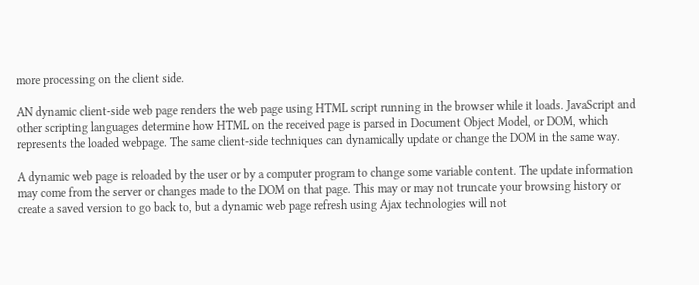more processing on the client side.

AN dynamic client-side web page renders the web page using HTML script running in the browser while it loads. JavaScript and other scripting languages determine how HTML on the received page is parsed in Document Object Model, or DOM, which represents the loaded webpage. The same client-side techniques can dynamically update or change the DOM in the same way.

A dynamic web page is reloaded by the user or by a computer program to change some variable content. The update information may come from the server or changes made to the DOM on that page. This may or may not truncate your browsing history or create a saved version to go back to, but a dynamic web page refresh using Ajax technologies will not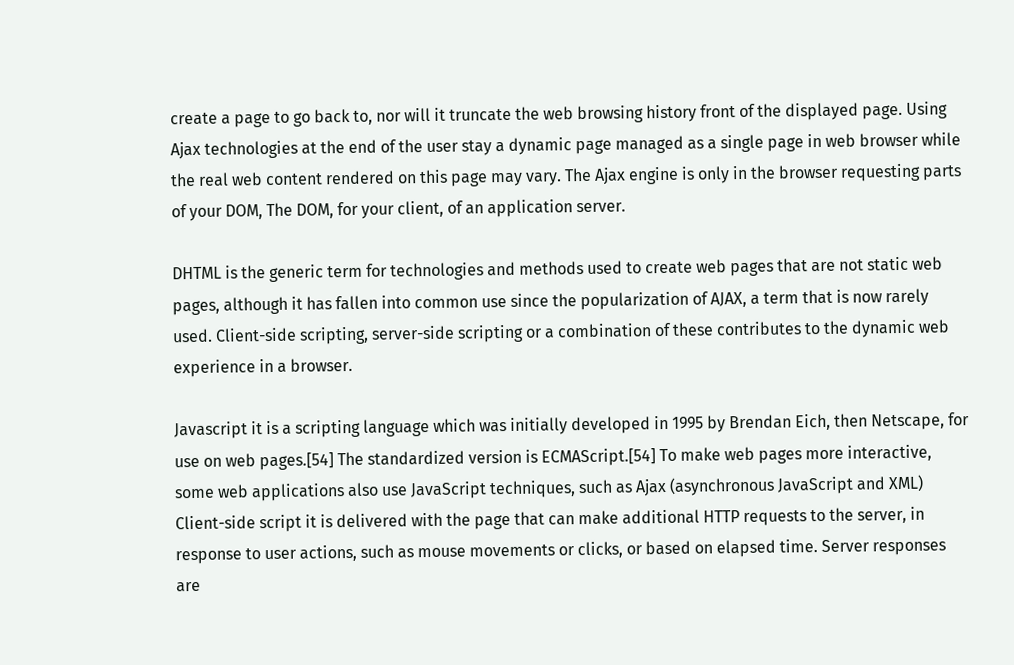create a page to go back to, nor will it truncate the web browsing history front of the displayed page. Using Ajax technologies at the end of the user stay a dynamic page managed as a single page in web browser while the real web content rendered on this page may vary. The Ajax engine is only in the browser requesting parts of your DOM, The DOM, for your client, of an application server.

DHTML is the generic term for technologies and methods used to create web pages that are not static web pages, although it has fallen into common use since the popularization of AJAX, a term that is now rarely used. Client-side scripting, server-side scripting or a combination of these contributes to the dynamic web experience in a browser.

Javascript it is a scripting language which was initially developed in 1995 by Brendan Eich, then Netscape, for use on web pages.[54] The standardized version is ECMAScript.[54] To make web pages more interactive, some web applications also use JavaScript techniques, such as Ajax (asynchronous JavaScript and XML) Client-side script it is delivered with the page that can make additional HTTP requests to the server, in response to user actions, such as mouse movements or clicks, or based on elapsed time. Server responses are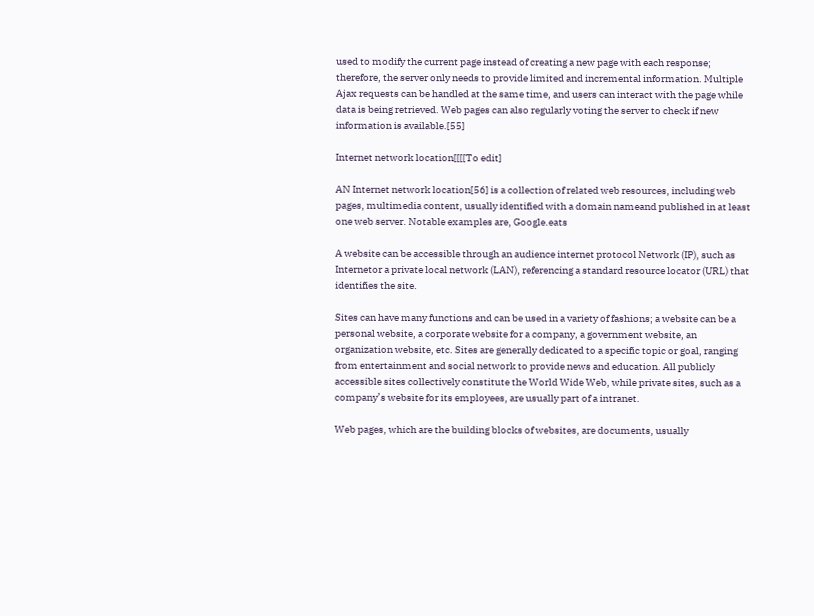used to modify the current page instead of creating a new page with each response; therefore, the server only needs to provide limited and incremental information. Multiple Ajax requests can be handled at the same time, and users can interact with the page while data is being retrieved. Web pages can also regularly voting the server to check if new information is available.[55]

Internet network location[[[[To edit]

AN Internet network location[56] is a collection of related web resources, including web pages, multimedia content, usually identified with a domain nameand published in at least one web server. Notable examples are, Google.eats

A website can be accessible through an audience internet protocol Network (IP), such as Internetor a private local network (LAN), referencing a standard resource locator (URL) that identifies the site.

Sites can have many functions and can be used in a variety of fashions; a website can be a personal website, a corporate website for a company, a government website, an organization website, etc. Sites are generally dedicated to a specific topic or goal, ranging from entertainment and social network to provide news and education. All publicly accessible sites collectively constitute the World Wide Web, while private sites, such as a company’s website for its employees, are usually part of a intranet.

Web pages, which are the building blocks of websites, are documents, usually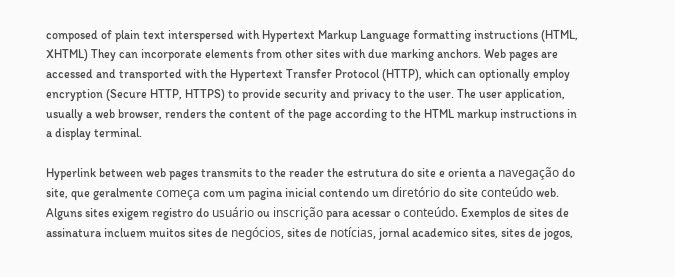composed of plain text interspersed with Hypertext Markup Language formatting instructions (HTML, XHTML) They can incorporate elements from other sites with due marking anchors. Web pages are accessed and transported with the Hypertext Transfer Protocol (HTTP), which can optionally employ encryption (Secure HTTP, HTTPS) to provide security and privacy to the user. The user application, usually a web browser, renders the content of the page according to the HTML markup instructions in a display terminal.

Hyperlink between web pages transmits to the reader the estrutura do site e orienta a navegação do site, que geralmente começa com um pagina inicial contendo um diretório do site conteúdo web. Alguns sites exigem registro do usuário ou inscrição para acessar o conteúdo. Exemplos de sites de assinatura incluem muitos sites de negócios, sites de notícias, jornal academico sites, sites de jogos,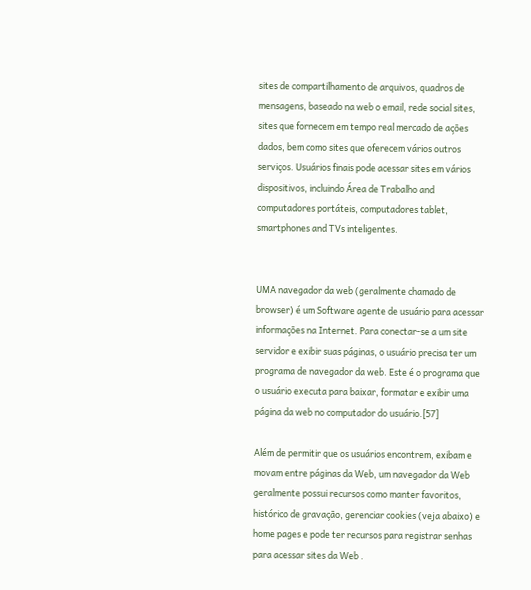sites de compartilhamento de arquivos, quadros de mensagens, baseado na web o email, rede social sites, sites que fornecem em tempo real mercado de ações dados, bem como sites que oferecem vários outros serviços. Usuários finais pode acessar sites em vários dispositivos, incluindo Área de Trabalho and computadores portáteis, computadores tablet, smartphones and TVs inteligentes.


UMA navegador da web (geralmente chamado de browser) é um Software agente de usuário para acessar informações na Internet. Para conectar-se a um site servidor e exibir suas páginas, o usuário precisa ter um programa de navegador da web. Este é o programa que o usuário executa para baixar, formatar e exibir uma página da web no computador do usuário.[57]

Além de permitir que os usuários encontrem, exibam e movam entre páginas da Web, um navegador da Web geralmente possui recursos como manter favoritos, histórico de gravação, gerenciar cookies (veja abaixo) e home pages e pode ter recursos para registrar senhas para acessar sites da Web .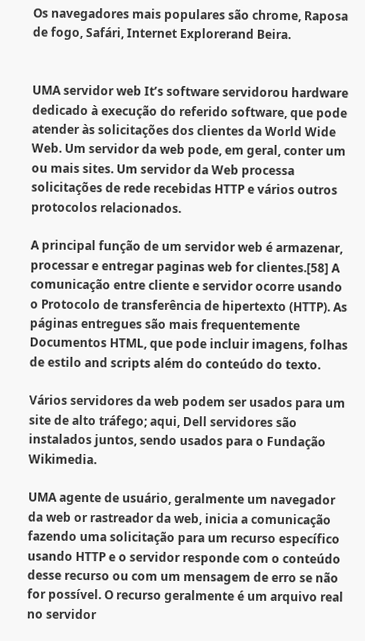Os navegadores mais populares são chrome, Raposa de fogo, Safári, Internet Explorerand Beira.


UMA servidor web It’s software servidorou hardware dedicado à execução do referido software, que pode atender às solicitações dos clientes da World Wide Web. Um servidor da web pode, em geral, conter um ou mais sites. Um servidor da Web processa solicitações de rede recebidas HTTP e vários outros protocolos relacionados.

A principal função de um servidor web é armazenar, processar e entregar paginas web for clientes.[58] A comunicação entre cliente e servidor ocorre usando o Protocolo de transferência de hipertexto (HTTP). As páginas entregues são mais frequentemente Documentos HTML, que pode incluir imagens, folhas de estilo and scripts além do conteúdo do texto.

Vários servidores da web podem ser usados para um site de alto tráfego; aqui, Dell servidores são instalados juntos, sendo usados para o Fundação Wikimedia.

UMA agente de usuário, geralmente um navegador da web or rastreador da web, inicia a comunicação fazendo uma solicitação para um recurso específico usando HTTP e o servidor responde com o conteúdo desse recurso ou com um mensagem de erro se não for possível. O recurso geralmente é um arquivo real no servidor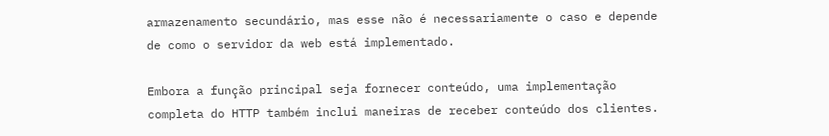armazenamento secundário, mas esse não é necessariamente o caso e depende de como o servidor da web está implementado.

Embora a função principal seja fornecer conteúdo, uma implementação completa do HTTP também inclui maneiras de receber conteúdo dos clientes.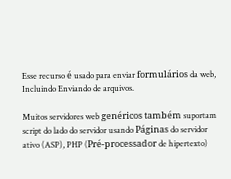Esse recurso é usado para enviar formulários da web, Incluindo Enviando de arquivos.

Muitos servidores web genéricos também suportam script do lado do servidor usando Páginas do servidor ativo (ASP), PHP (Pré-processador de hipertexto)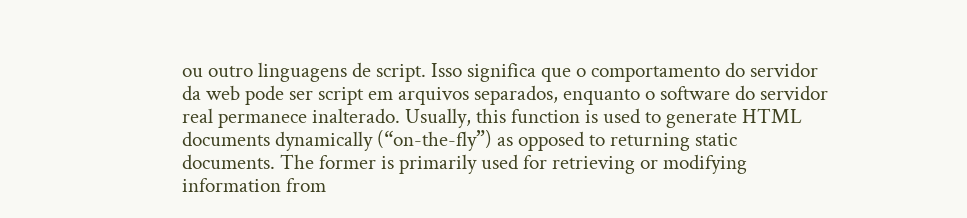ou outro linguagens de script. Isso significa que o comportamento do servidor da web pode ser script em arquivos separados, enquanto o software do servidor real permanece inalterado. Usually, this function is used to generate HTML documents dynamically (“on-the-fly”) as opposed to returning static documents. The former is primarily used for retrieving or modifying information from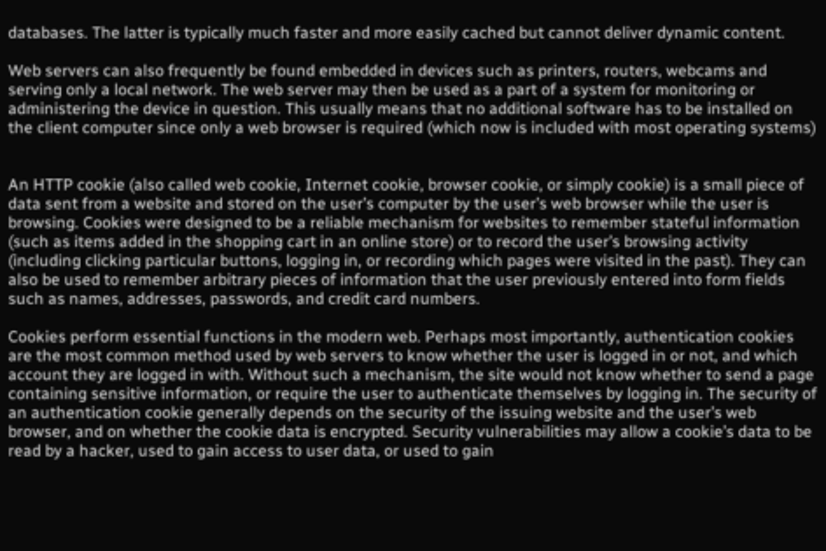databases. The latter is typically much faster and more easily cached but cannot deliver dynamic content.

Web servers can also frequently be found embedded in devices such as printers, routers, webcams and serving only a local network. The web server may then be used as a part of a system for monitoring or administering the device in question. This usually means that no additional software has to be installed on the client computer since only a web browser is required (which now is included with most operating systems)


An HTTP cookie (also called web cookie, Internet cookie, browser cookie, or simply cookie) is a small piece of data sent from a website and stored on the user’s computer by the user’s web browser while the user is browsing. Cookies were designed to be a reliable mechanism for websites to remember stateful information (such as items added in the shopping cart in an online store) or to record the user’s browsing activity (including clicking particular buttons, logging in, or recording which pages were visited in the past). They can also be used to remember arbitrary pieces of information that the user previously entered into form fields such as names, addresses, passwords, and credit card numbers.

Cookies perform essential functions in the modern web. Perhaps most importantly, authentication cookies are the most common method used by web servers to know whether the user is logged in or not, and which account they are logged in with. Without such a mechanism, the site would not know whether to send a page containing sensitive information, or require the user to authenticate themselves by logging in. The security of an authentication cookie generally depends on the security of the issuing website and the user’s web browser, and on whether the cookie data is encrypted. Security vulnerabilities may allow a cookie’s data to be read by a hacker, used to gain access to user data, or used to gain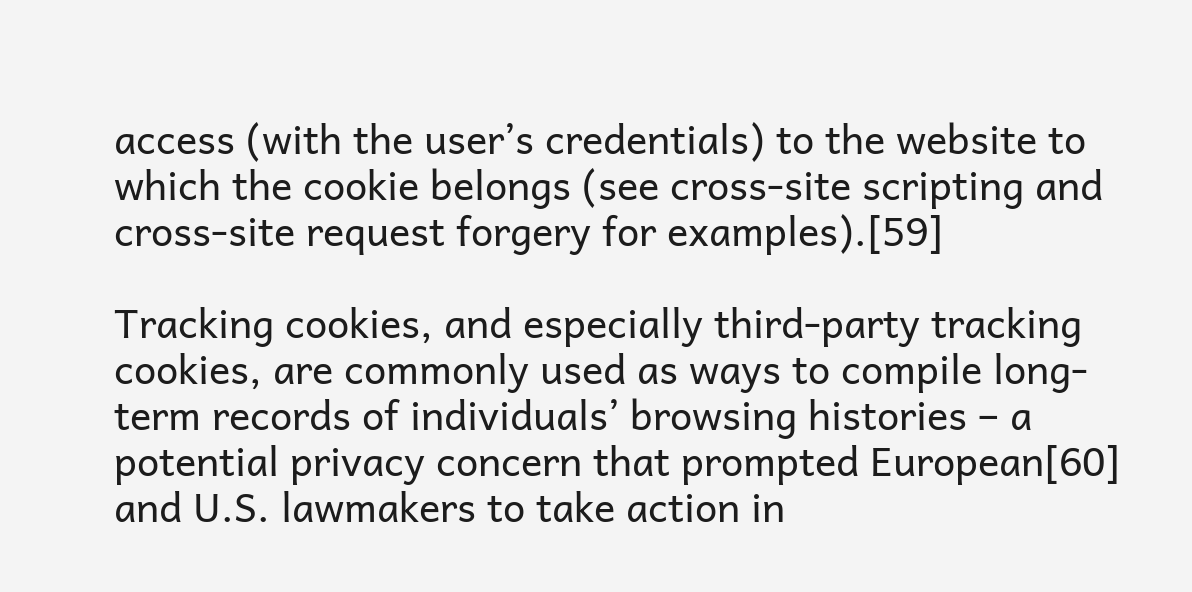access (with the user’s credentials) to the website to which the cookie belongs (see cross-site scripting and cross-site request forgery for examples).[59]

Tracking cookies, and especially third-party tracking cookies, are commonly used as ways to compile long-term records of individuals’ browsing histories – a potential privacy concern that prompted European[60] and U.S. lawmakers to take action in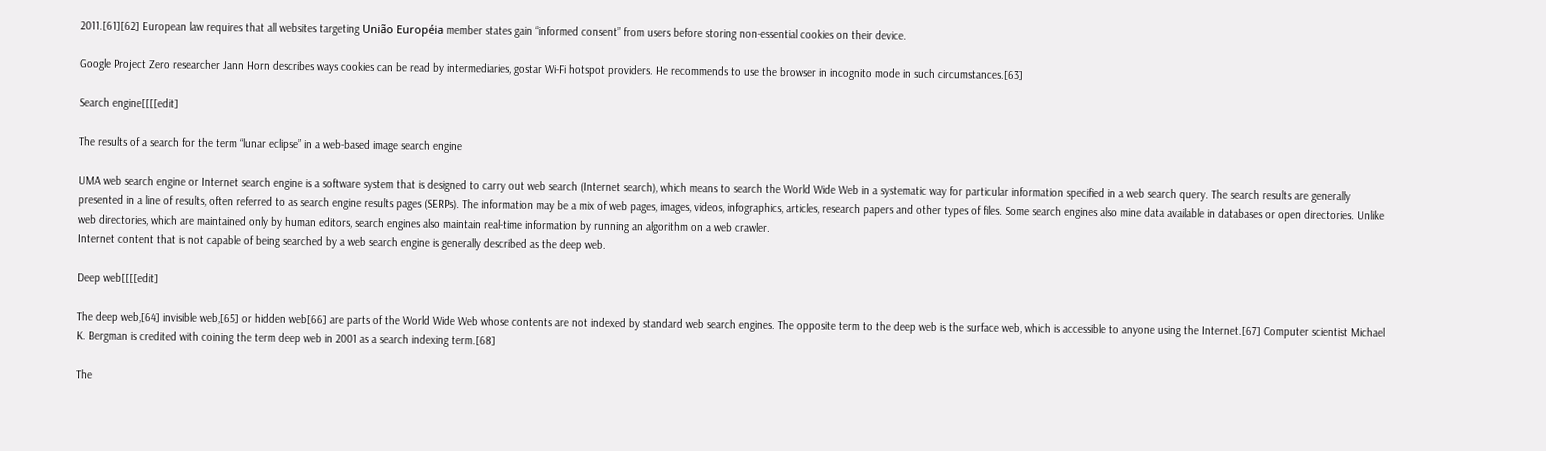2011.[61][62] European law requires that all websites targeting União Européia member states gain “informed consent” from users before storing non-essential cookies on their device.

Google Project Zero researcher Jann Horn describes ways cookies can be read by intermediaries, gostar Wi-Fi hotspot providers. He recommends to use the browser in incognito mode in such circumstances.[63]

Search engine[[[[edit]

The results of a search for the term “lunar eclipse” in a web-based image search engine

UMA web search engine or Internet search engine is a software system that is designed to carry out web search (Internet search), which means to search the World Wide Web in a systematic way for particular information specified in a web search query. The search results are generally presented in a line of results, often referred to as search engine results pages (SERPs). The information may be a mix of web pages, images, videos, infographics, articles, research papers and other types of files. Some search engines also mine data available in databases or open directories. Unlike web directories, which are maintained only by human editors, search engines also maintain real-time information by running an algorithm on a web crawler.
Internet content that is not capable of being searched by a web search engine is generally described as the deep web.

Deep web[[[[edit]

The deep web,[64] invisible web,[65] or hidden web[66] are parts of the World Wide Web whose contents are not indexed by standard web search engines. The opposite term to the deep web is the surface web, which is accessible to anyone using the Internet.[67] Computer scientist Michael K. Bergman is credited with coining the term deep web in 2001 as a search indexing term.[68]

The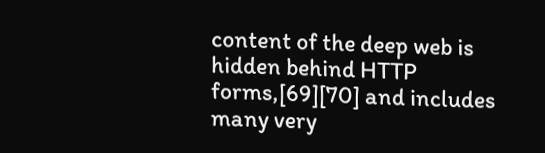content of the deep web is hidden behind HTTP forms,[69][70] and includes many very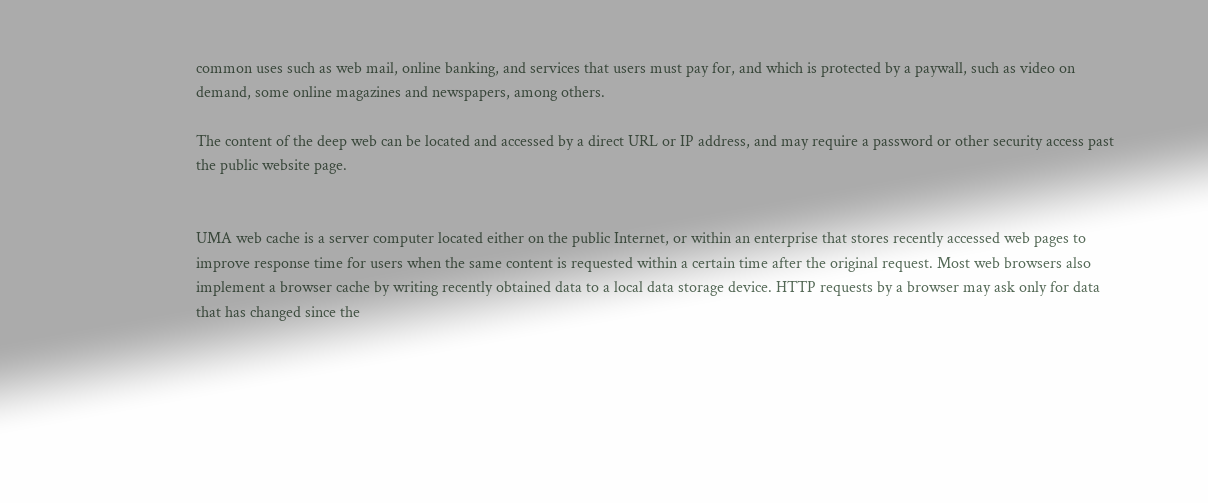common uses such as web mail, online banking, and services that users must pay for, and which is protected by a paywall, such as video on demand, some online magazines and newspapers, among others.

The content of the deep web can be located and accessed by a direct URL or IP address, and may require a password or other security access past the public website page.


UMA web cache is a server computer located either on the public Internet, or within an enterprise that stores recently accessed web pages to improve response time for users when the same content is requested within a certain time after the original request. Most web browsers also implement a browser cache by writing recently obtained data to a local data storage device. HTTP requests by a browser may ask only for data that has changed since the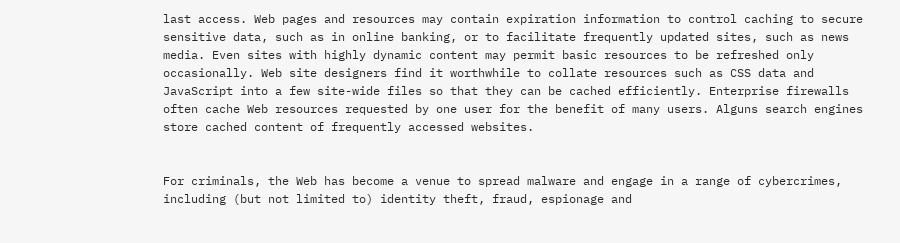last access. Web pages and resources may contain expiration information to control caching to secure sensitive data, such as in online banking, or to facilitate frequently updated sites, such as news media. Even sites with highly dynamic content may permit basic resources to be refreshed only occasionally. Web site designers find it worthwhile to collate resources such as CSS data and JavaScript into a few site-wide files so that they can be cached efficiently. Enterprise firewalls often cache Web resources requested by one user for the benefit of many users. Alguns search engines store cached content of frequently accessed websites.


For criminals, the Web has become a venue to spread malware and engage in a range of cybercrimes, including (but not limited to) identity theft, fraud, espionage and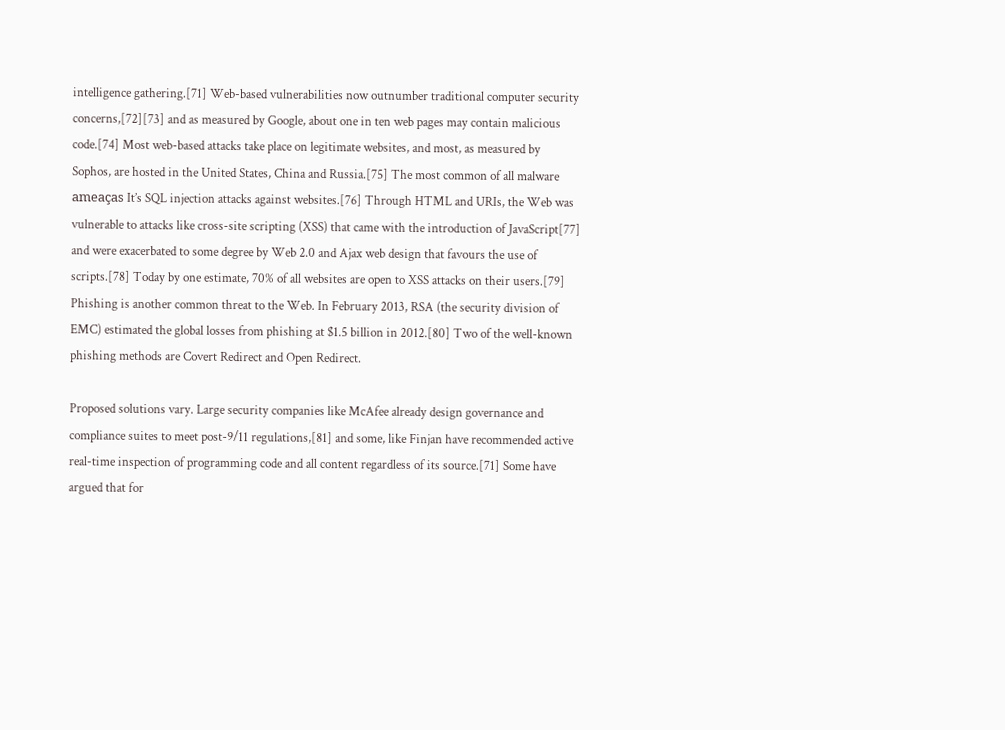intelligence gathering.[71] Web-based vulnerabilities now outnumber traditional computer security concerns,[72][73] and as measured by Google, about one in ten web pages may contain malicious code.[74] Most web-based attacks take place on legitimate websites, and most, as measured by Sophos, are hosted in the United States, China and Russia.[75] The most common of all malware ameaças It’s SQL injection attacks against websites.[76] Through HTML and URIs, the Web was vulnerable to attacks like cross-site scripting (XSS) that came with the introduction of JavaScript[77] and were exacerbated to some degree by Web 2.0 and Ajax web design that favours the use of scripts.[78] Today by one estimate, 70% of all websites are open to XSS attacks on their users.[79] Phishing is another common threat to the Web. In February 2013, RSA (the security division of EMC) estimated the global losses from phishing at $1.5 billion in 2012.[80] Two of the well-known phishing methods are Covert Redirect and Open Redirect.

Proposed solutions vary. Large security companies like McAfee already design governance and compliance suites to meet post-9/11 regulations,[81] and some, like Finjan have recommended active real-time inspection of programming code and all content regardless of its source.[71] Some have argued that for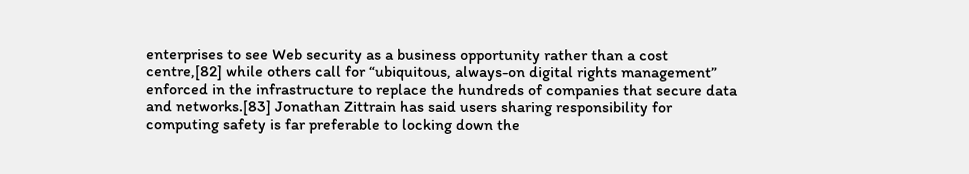enterprises to see Web security as a business opportunity rather than a cost centre,[82] while others call for “ubiquitous, always-on digital rights management” enforced in the infrastructure to replace the hundreds of companies that secure data and networks.[83] Jonathan Zittrain has said users sharing responsibility for computing safety is far preferable to locking down the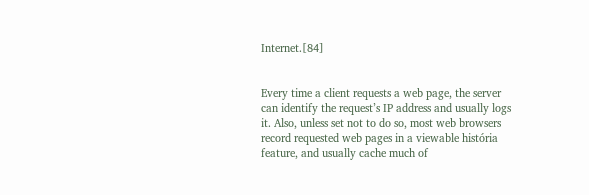Internet.[84]


Every time a client requests a web page, the server can identify the request’s IP address and usually logs it. Also, unless set not to do so, most web browsers record requested web pages in a viewable história feature, and usually cache much of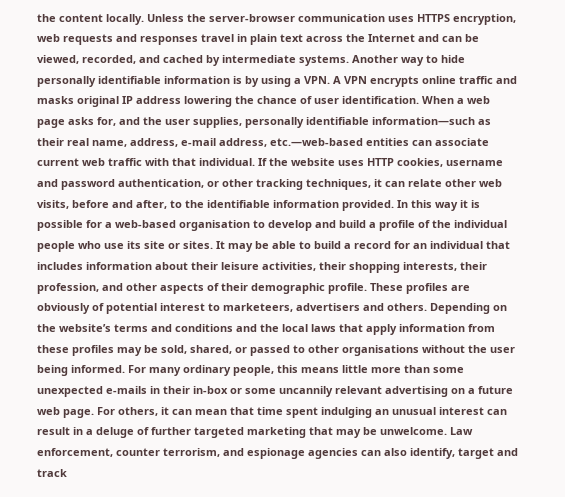the content locally. Unless the server-browser communication uses HTTPS encryption, web requests and responses travel in plain text across the Internet and can be viewed, recorded, and cached by intermediate systems. Another way to hide personally identifiable information is by using a VPN. A VPN encrypts online traffic and masks original IP address lowering the chance of user identification. When a web page asks for, and the user supplies, personally identifiable information—such as their real name, address, e-mail address, etc.—web-based entities can associate current web traffic with that individual. If the website uses HTTP cookies, username and password authentication, or other tracking techniques, it can relate other web visits, before and after, to the identifiable information provided. In this way it is possible for a web-based organisation to develop and build a profile of the individual people who use its site or sites. It may be able to build a record for an individual that includes information about their leisure activities, their shopping interests, their profession, and other aspects of their demographic profile. These profiles are obviously of potential interest to marketeers, advertisers and others. Depending on the website’s terms and conditions and the local laws that apply information from these profiles may be sold, shared, or passed to other organisations without the user being informed. For many ordinary people, this means little more than some unexpected e-mails in their in-box or some uncannily relevant advertising on a future web page. For others, it can mean that time spent indulging an unusual interest can result in a deluge of further targeted marketing that may be unwelcome. Law enforcement, counter terrorism, and espionage agencies can also identify, target and track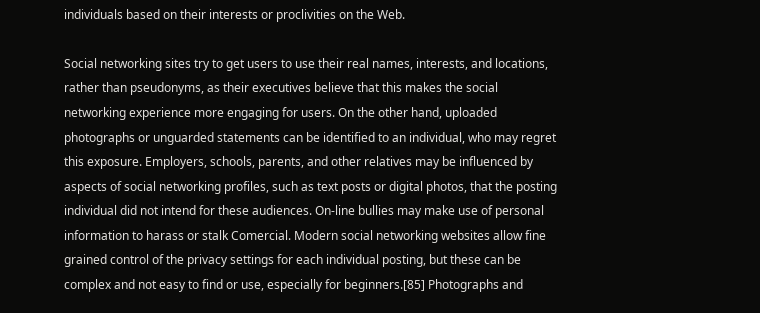individuals based on their interests or proclivities on the Web.

Social networking sites try to get users to use their real names, interests, and locations, rather than pseudonyms, as their executives believe that this makes the social networking experience more engaging for users. On the other hand, uploaded photographs or unguarded statements can be identified to an individual, who may regret this exposure. Employers, schools, parents, and other relatives may be influenced by aspects of social networking profiles, such as text posts or digital photos, that the posting individual did not intend for these audiences. On-line bullies may make use of personal information to harass or stalk Comercial. Modern social networking websites allow fine grained control of the privacy settings for each individual posting, but these can be complex and not easy to find or use, especially for beginners.[85] Photographs and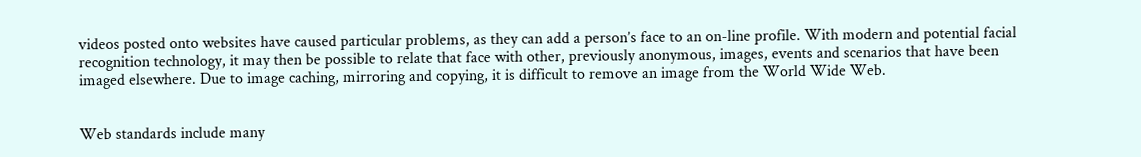videos posted onto websites have caused particular problems, as they can add a person’s face to an on-line profile. With modern and potential facial recognition technology, it may then be possible to relate that face with other, previously anonymous, images, events and scenarios that have been imaged elsewhere. Due to image caching, mirroring and copying, it is difficult to remove an image from the World Wide Web.


Web standards include many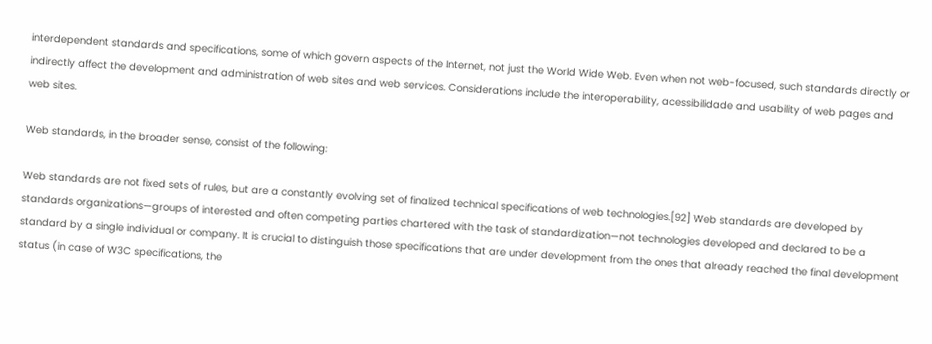interdependent standards and specifications, some of which govern aspects of the Internet, not just the World Wide Web. Even when not web-focused, such standards directly or indirectly affect the development and administration of web sites and web services. Considerations include the interoperability, acessibilidade and usability of web pages and web sites.

Web standards, in the broader sense, consist of the following:

Web standards are not fixed sets of rules, but are a constantly evolving set of finalized technical specifications of web technologies.[92] Web standards are developed by standards organizations—groups of interested and often competing parties chartered with the task of standardization—not technologies developed and declared to be a standard by a single individual or company. It is crucial to distinguish those specifications that are under development from the ones that already reached the final development status (in case of W3C specifications, the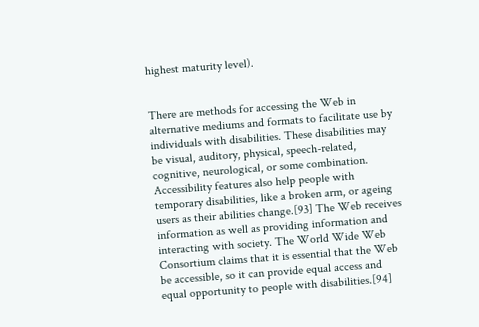highest maturity level).


There are methods for accessing the Web in alternative mediums and formats to facilitate use by individuals with disabilities. These disabilities may be visual, auditory, physical, speech-related, cognitive, neurological, or some combination. Accessibility features also help people with temporary disabilities, like a broken arm, or ageing users as their abilities change.[93] The Web receives information as well as providing information and interacting with society. The World Wide Web Consortium claims that it is essential that the Web be accessible, so it can provide equal access and equal opportunity to people with disabilities.[94]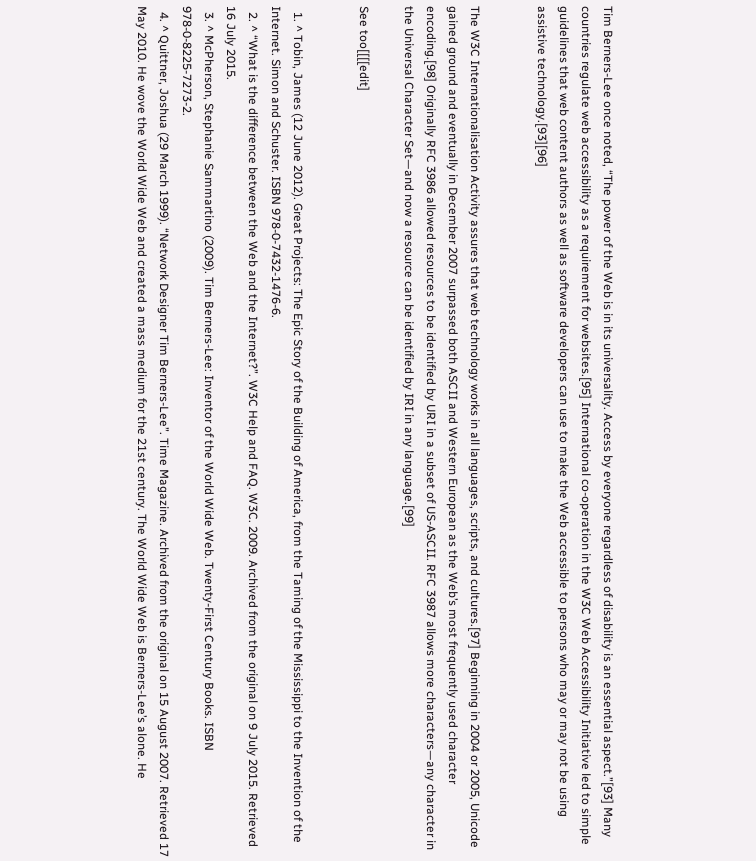Tim Berners-Lee once noted, “The power of the Web is in its universality. Access by everyone regardless of disability is an essential aspect.”[93] Many countries regulate web accessibility as a requirement for websites.[95] International co-operation in the W3C Web Accessibility Initiative led to simple guidelines that web content authors as well as software developers can use to make the Web accessible to persons who may or may not be using assistive technology.[93][96]


The W3C Internationalisation Activity assures that web technology works in all languages, scripts, and cultures.[97] Beginning in 2004 or 2005, Unicode gained ground and eventually in December 2007 surpassed both ASCII and Western European as the Web’s most frequently used character encoding.[98] Originally RFC 3986 allowed resources to be identified by URI in a subset of US-ASCII. RFC 3987 allows more characters—any character in the Universal Character Set—and now a resource can be identified by IRI in any language.[99]

See too[[[[edit]


  1. ^ Tobin, James (12 June 2012). Great Projects: The Epic Story of the Building of America, from the Taming of the Mississippi to the Invention of the Internet. Simon and Schuster. ISBN 978-0-7432-1476-6.
  2. ^ “What is the difference between the Web and the Internet?”. W3C Help and FAQ. W3C. 2009. Archived from the original on 9 July 2015. Retrieved 16 July 2015.
  3. ^ McPherson, Stephanie Sammartino (2009). Tim Berners-Lee: Inventor of the World Wide Web. Twenty-First Century Books. ISBN 978-0-8225-7273-2.
  4. ^ Quittner, Joshua (29 March 1999). “Network Designer Tim Berners-Lee”. Time Magazine. Archived from the original on 15 August 2007. Retrieved 17 May 2010. He wove the World Wide Web and created a mass medium for the 21st century. The World Wide Web is Berners-Lee’s alone. He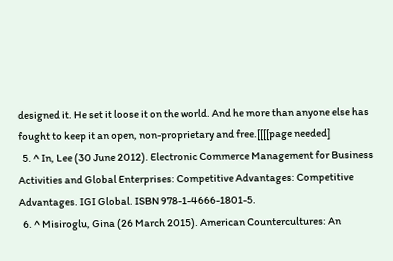designed it. He set it loose it on the world. And he more than anyone else has fought to keep it an open, non-proprietary and free.[[[[page needed]
  5. ^ In, Lee (30 June 2012). Electronic Commerce Management for Business Activities and Global Enterprises: Competitive Advantages: Competitive Advantages. IGI Global. ISBN 978-1-4666-1801-5.
  6. ^ Misiroglu, Gina (26 March 2015). American Countercultures: An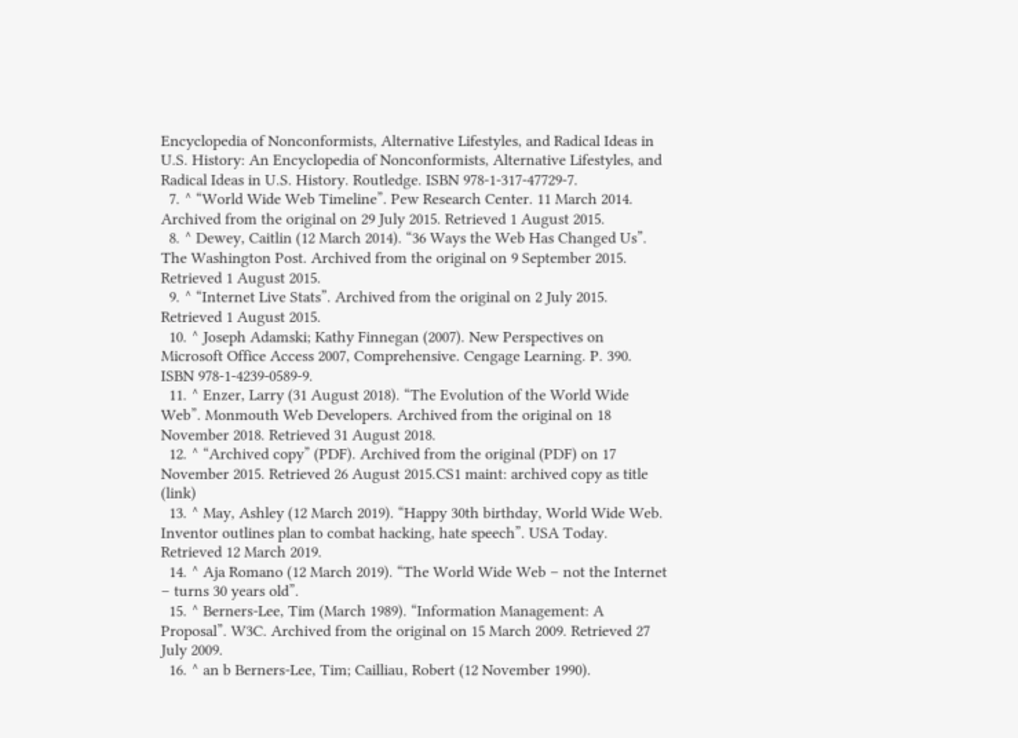Encyclopedia of Nonconformists, Alternative Lifestyles, and Radical Ideas in U.S. History: An Encyclopedia of Nonconformists, Alternative Lifestyles, and Radical Ideas in U.S. History. Routledge. ISBN 978-1-317-47729-7.
  7. ^ “World Wide Web Timeline”. Pew Research Center. 11 March 2014. Archived from the original on 29 July 2015. Retrieved 1 August 2015.
  8. ^ Dewey, Caitlin (12 March 2014). “36 Ways the Web Has Changed Us”. The Washington Post. Archived from the original on 9 September 2015. Retrieved 1 August 2015.
  9. ^ “Internet Live Stats”. Archived from the original on 2 July 2015. Retrieved 1 August 2015.
  10. ^ Joseph Adamski; Kathy Finnegan (2007). New Perspectives on Microsoft Office Access 2007, Comprehensive. Cengage Learning. P. 390. ISBN 978-1-4239-0589-9.
  11. ^ Enzer, Larry (31 August 2018). “The Evolution of the World Wide Web”. Monmouth Web Developers. Archived from the original on 18 November 2018. Retrieved 31 August 2018.
  12. ^ “Archived copy” (PDF). Archived from the original (PDF) on 17 November 2015. Retrieved 26 August 2015.CS1 maint: archived copy as title (link)
  13. ^ May, Ashley (12 March 2019). “Happy 30th birthday, World Wide Web. Inventor outlines plan to combat hacking, hate speech”. USA Today. Retrieved 12 March 2019.
  14. ^ Aja Romano (12 March 2019). “The World Wide Web – not the Internet – turns 30 years old”.
  15. ^ Berners-Lee, Tim (March 1989). “Information Management: A Proposal”. W3C. Archived from the original on 15 March 2009. Retrieved 27 July 2009.
  16. ^ an b Berners-Lee, Tim; Cailliau, Robert (12 November 1990).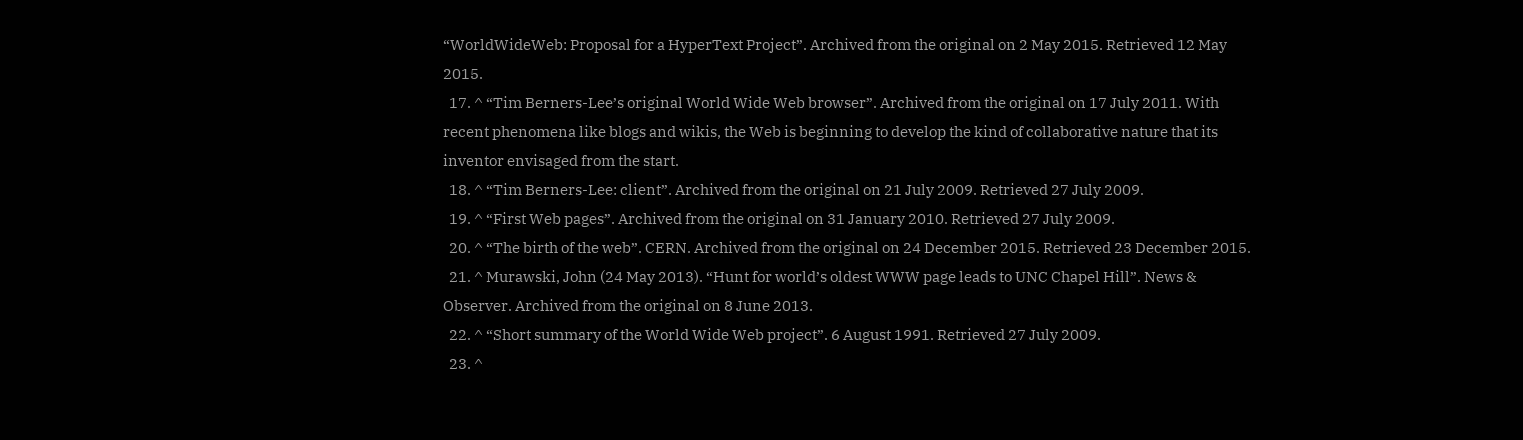“WorldWideWeb: Proposal for a HyperText Project”. Archived from the original on 2 May 2015. Retrieved 12 May 2015.
  17. ^ “Tim Berners-Lee’s original World Wide Web browser”. Archived from the original on 17 July 2011. With recent phenomena like blogs and wikis, the Web is beginning to develop the kind of collaborative nature that its inventor envisaged from the start.
  18. ^ “Tim Berners-Lee: client”. Archived from the original on 21 July 2009. Retrieved 27 July 2009.
  19. ^ “First Web pages”. Archived from the original on 31 January 2010. Retrieved 27 July 2009.
  20. ^ “The birth of the web”. CERN. Archived from the original on 24 December 2015. Retrieved 23 December 2015.
  21. ^ Murawski, John (24 May 2013). “Hunt for world’s oldest WWW page leads to UNC Chapel Hill”. News & Observer. Archived from the original on 8 June 2013.
  22. ^ “Short summary of the World Wide Web project”. 6 August 1991. Retrieved 27 July 2009.
  23. ^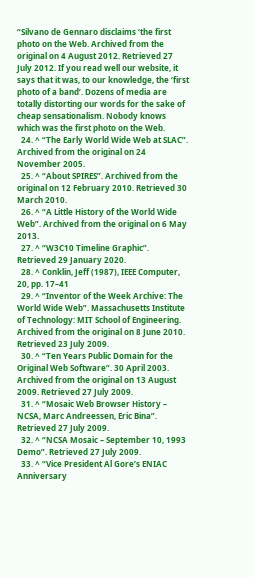“Silvano de Gennaro disclaims ‘the first photo on the Web. Archived from the original on 4 August 2012. Retrieved 27 July 2012. If you read well our website, it says that it was, to our knowledge, the ‘first photo of a band’. Dozens of media are totally distorting our words for the sake of cheap sensationalism. Nobody knows which was the first photo on the Web.
  24. ^ “The Early World Wide Web at SLAC”. Archived from the original on 24 November 2005.
  25. ^ “About SPIRES”. Archived from the original on 12 February 2010. Retrieved 30 March 2010.
  26. ^ “A Little History of the World Wide Web”. Archived from the original on 6 May 2013.
  27. ^ “W3C10 Timeline Graphic”. Retrieved 29 January 2020.
  28. ^ Conklin, Jeff (1987), IEEE Computer, 20, pp. 17–41
  29. ^ “Inventor of the Week Archive: The World Wide Web”. Massachusetts Institute of Technology: MIT School of Engineering. Archived from the original on 8 June 2010. Retrieved 23 July 2009.
  30. ^ “Ten Years Public Domain for the Original Web Software”. 30 April 2003. Archived from the original on 13 August 2009. Retrieved 27 July 2009.
  31. ^ “Mosaic Web Browser History – NCSA, Marc Andreessen, Eric Bina”. Retrieved 27 July 2009.
  32. ^ “NCSA Mosaic – September 10, 1993 Demo”. Retrieved 27 July 2009.
  33. ^ “Vice President Al Gore’s ENIAC Anniversary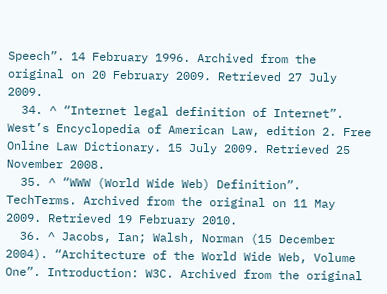Speech”. 14 February 1996. Archived from the original on 20 February 2009. Retrieved 27 July 2009.
  34. ^ “Internet legal definition of Internet”. West’s Encyclopedia of American Law, edition 2. Free Online Law Dictionary. 15 July 2009. Retrieved 25 November 2008.
  35. ^ “WWW (World Wide Web) Definition”. TechTerms. Archived from the original on 11 May 2009. Retrieved 19 February 2010.
  36. ^ Jacobs, Ian; Walsh, Norman (15 December 2004). “Architecture of the World Wide Web, Volume One”. Introduction: W3C. Archived from the original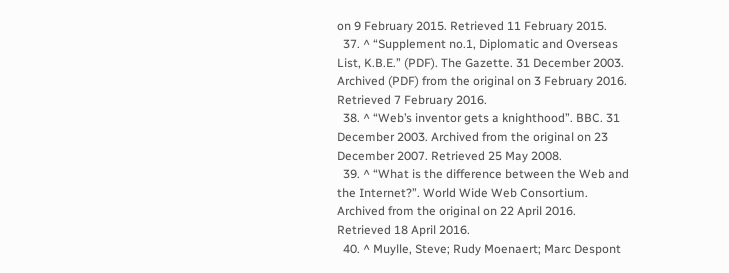on 9 February 2015. Retrieved 11 February 2015.
  37. ^ “Supplement no.1, Diplomatic and Overseas List, K.B.E.” (PDF). The Gazette. 31 December 2003. Archived (PDF) from the original on 3 February 2016. Retrieved 7 February 2016.
  38. ^ “Web’s inventor gets a knighthood”. BBC. 31 December 2003. Archived from the original on 23 December 2007. Retrieved 25 May 2008.
  39. ^ “What is the difference between the Web and the Internet?”. World Wide Web Consortium. Archived from the original on 22 April 2016. Retrieved 18 April 2016.
  40. ^ Muylle, Steve; Rudy Moenaert; Marc Despont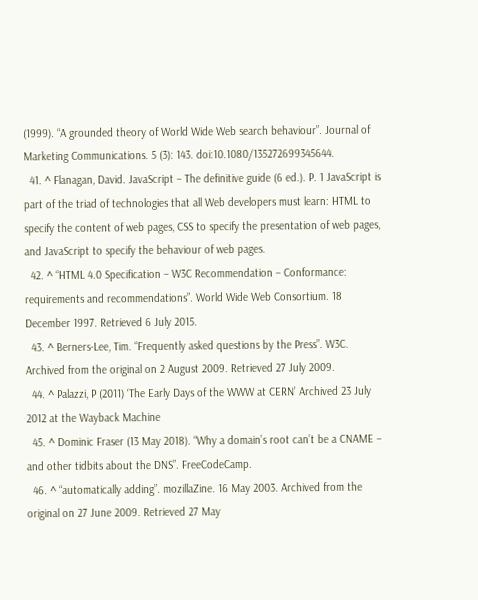(1999). “A grounded theory of World Wide Web search behaviour”. Journal of Marketing Communications. 5 (3): 143. doi:10.1080/135272699345644.
  41. ^ Flanagan, David. JavaScript – The definitive guide (6 ed.). P. 1 JavaScript is part of the triad of technologies that all Web developers must learn: HTML to specify the content of web pages, CSS to specify the presentation of web pages, and JavaScript to specify the behaviour of web pages.
  42. ^ “HTML 4.0 Specification – W3C Recommendation – Conformance: requirements and recommendations”. World Wide Web Consortium. 18 December 1997. Retrieved 6 July 2015.
  43. ^ Berners-Lee, Tim. “Frequently asked questions by the Press”. W3C. Archived from the original on 2 August 2009. Retrieved 27 July 2009.
  44. ^ Palazzi, P (2011) ‘The Early Days of the WWW at CERN’ Archived 23 July 2012 at the Wayback Machine
  45. ^ Dominic Fraser (13 May 2018). “Why a domain’s root can’t be a CNAME – and other tidbits about the DNS”. FreeCodeCamp.
  46. ^ “automatically adding”. mozillaZine. 16 May 2003. Archived from the original on 27 June 2009. Retrieved 27 May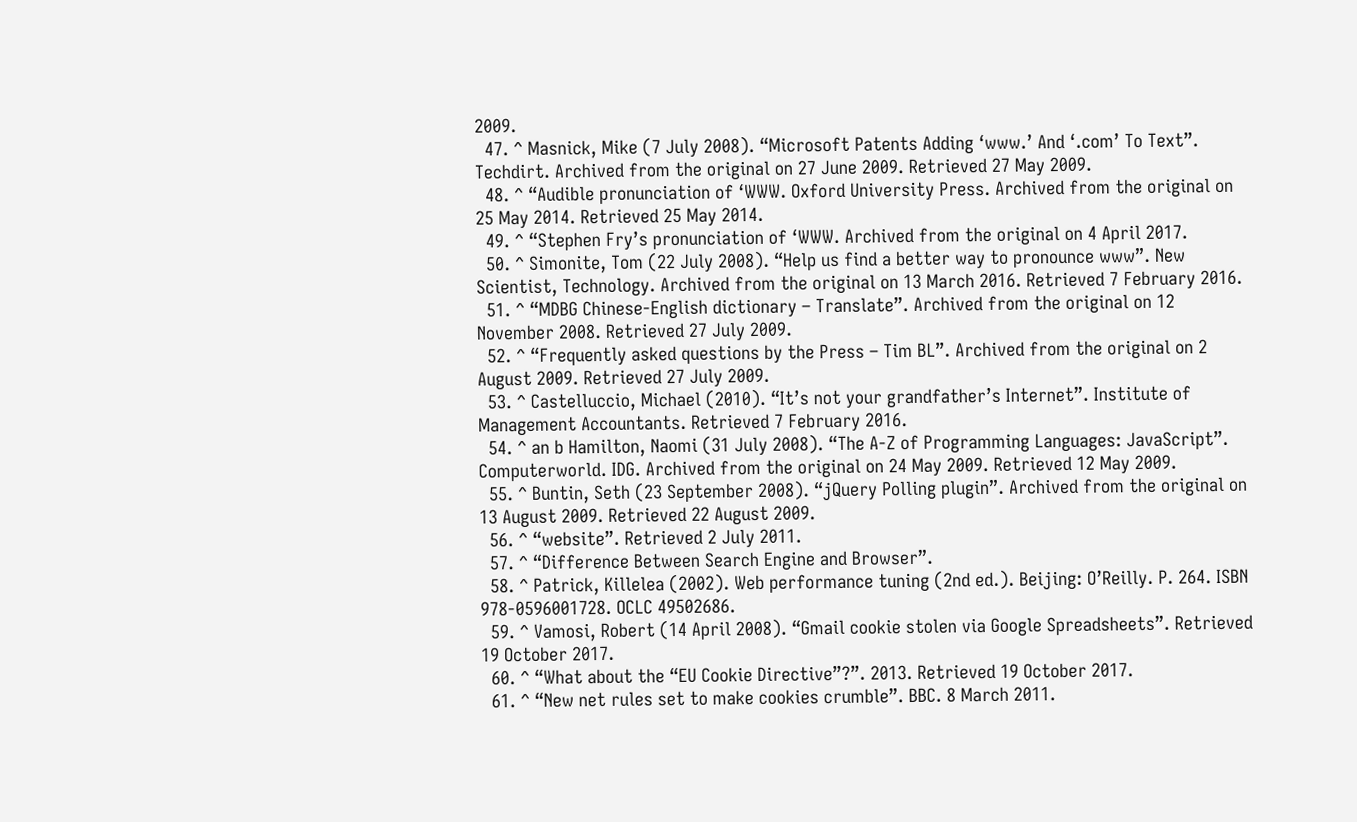2009.
  47. ^ Masnick, Mike (7 July 2008). “Microsoft Patents Adding ‘www.’ And ‘.com’ To Text”. Techdirt. Archived from the original on 27 June 2009. Retrieved 27 May 2009.
  48. ^ “Audible pronunciation of ‘WWW. Oxford University Press. Archived from the original on 25 May 2014. Retrieved 25 May 2014.
  49. ^ “Stephen Fry’s pronunciation of ‘WWW. Archived from the original on 4 April 2017.
  50. ^ Simonite, Tom (22 July 2008). “Help us find a better way to pronounce www”. New Scientist, Technology. Archived from the original on 13 March 2016. Retrieved 7 February 2016.
  51. ^ “MDBG Chinese-English dictionary – Translate”. Archived from the original on 12 November 2008. Retrieved 27 July 2009.
  52. ^ “Frequently asked questions by the Press – Tim BL”. Archived from the original on 2 August 2009. Retrieved 27 July 2009.
  53. ^ Castelluccio, Michael (2010). “It’s not your grandfather’s Internet”. Institute of Management Accountants. Retrieved 7 February 2016.
  54. ^ an b Hamilton, Naomi (31 July 2008). “The A-Z of Programming Languages: JavaScript”. Computerworld. IDG. Archived from the original on 24 May 2009. Retrieved 12 May 2009.
  55. ^ Buntin, Seth (23 September 2008). “jQuery Polling plugin”. Archived from the original on 13 August 2009. Retrieved 22 August 2009.
  56. ^ “website”. Retrieved 2 July 2011.
  57. ^ “Difference Between Search Engine and Browser”.
  58. ^ Patrick, Killelea (2002). Web performance tuning (2nd ed.). Beijing: O’Reilly. P. 264. ISBN 978-0596001728. OCLC 49502686.
  59. ^ Vamosi, Robert (14 April 2008). “Gmail cookie stolen via Google Spreadsheets”. Retrieved 19 October 2017.
  60. ^ “What about the “EU Cookie Directive”?”. 2013. Retrieved 19 October 2017.
  61. ^ “New net rules set to make cookies crumble”. BBC. 8 March 2011.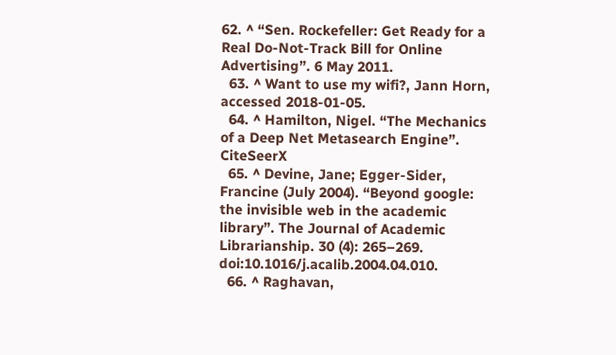62. ^ “Sen. Rockefeller: Get Ready for a Real Do-Not-Track Bill for Online Advertising”. 6 May 2011.
  63. ^ Want to use my wifi?, Jann Horn, accessed 2018-01-05.
  64. ^ Hamilton, Nigel. “The Mechanics of a Deep Net Metasearch Engine”. CiteSeerX
  65. ^ Devine, Jane; Egger-Sider, Francine (July 2004). “Beyond google: the invisible web in the academic library”. The Journal of Academic Librarianship. 30 (4): 265–269. doi:10.1016/j.acalib.2004.04.010.
  66. ^ Raghavan,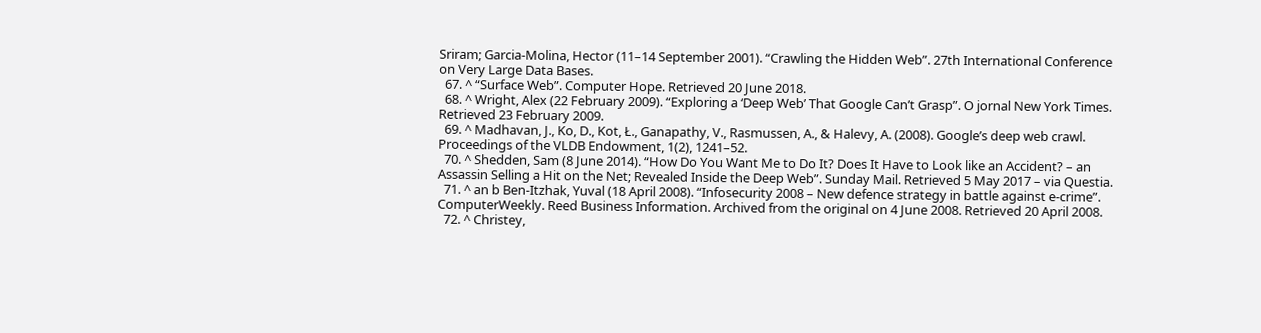Sriram; Garcia-Molina, Hector (11–14 September 2001). “Crawling the Hidden Web”. 27th International Conference on Very Large Data Bases.
  67. ^ “Surface Web”. Computer Hope. Retrieved 20 June 2018.
  68. ^ Wright, Alex (22 February 2009). “Exploring a ‘Deep Web’ That Google Can’t Grasp”. O jornal New York Times. Retrieved 23 February 2009.
  69. ^ Madhavan, J., Ko, D., Kot, Ł., Ganapathy, V., Rasmussen, A., & Halevy, A. (2008). Google’s deep web crawl. Proceedings of the VLDB Endowment, 1(2), 1241–52.
  70. ^ Shedden, Sam (8 June 2014). “How Do You Want Me to Do It? Does It Have to Look like an Accident? – an Assassin Selling a Hit on the Net; Revealed Inside the Deep Web”. Sunday Mail. Retrieved 5 May 2017 – via Questia.
  71. ^ an b Ben-Itzhak, Yuval (18 April 2008). “Infosecurity 2008 – New defence strategy in battle against e-crime”. ComputerWeekly. Reed Business Information. Archived from the original on 4 June 2008. Retrieved 20 April 2008.
  72. ^ Christey,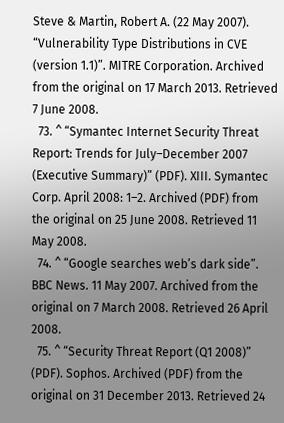Steve & Martin, Robert A. (22 May 2007). “Vulnerability Type Distributions in CVE (version 1.1)”. MITRE Corporation. Archived from the original on 17 March 2013. Retrieved 7 June 2008.
  73. ^ “Symantec Internet Security Threat Report: Trends for July–December 2007 (Executive Summary)” (PDF). XIII. Symantec Corp. April 2008: 1–2. Archived (PDF) from the original on 25 June 2008. Retrieved 11 May 2008.
  74. ^ “Google searches web’s dark side”. BBC News. 11 May 2007. Archived from the original on 7 March 2008. Retrieved 26 April 2008.
  75. ^ “Security Threat Report (Q1 2008)” (PDF). Sophos. Archived (PDF) from the original on 31 December 2013. Retrieved 24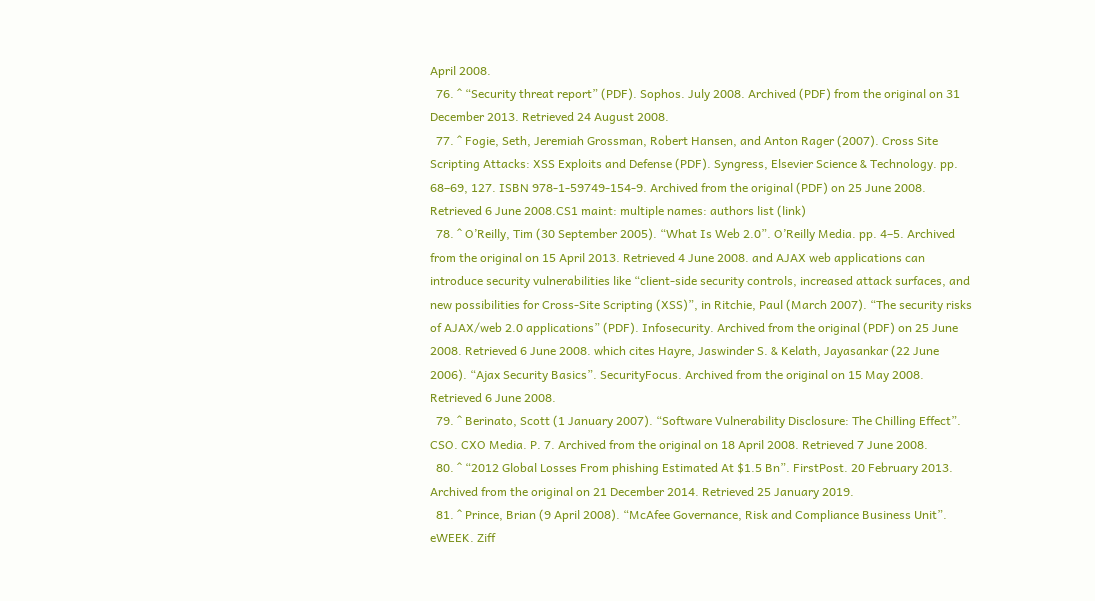April 2008.
  76. ^ “Security threat report” (PDF). Sophos. July 2008. Archived (PDF) from the original on 31 December 2013. Retrieved 24 August 2008.
  77. ^ Fogie, Seth, Jeremiah Grossman, Robert Hansen, and Anton Rager (2007). Cross Site Scripting Attacks: XSS Exploits and Defense (PDF). Syngress, Elsevier Science & Technology. pp. 68–69, 127. ISBN 978-1-59749-154-9. Archived from the original (PDF) on 25 June 2008. Retrieved 6 June 2008.CS1 maint: multiple names: authors list (link)
  78. ^ O’Reilly, Tim (30 September 2005). “What Is Web 2.0”. O’Reilly Media. pp. 4–5. Archived from the original on 15 April 2013. Retrieved 4 June 2008. and AJAX web applications can introduce security vulnerabilities like “client-side security controls, increased attack surfaces, and new possibilities for Cross-Site Scripting (XSS)”, in Ritchie, Paul (March 2007). “The security risks of AJAX/web 2.0 applications” (PDF). Infosecurity. Archived from the original (PDF) on 25 June 2008. Retrieved 6 June 2008. which cites Hayre, Jaswinder S. & Kelath, Jayasankar (22 June 2006). “Ajax Security Basics”. SecurityFocus. Archived from the original on 15 May 2008. Retrieved 6 June 2008.
  79. ^ Berinato, Scott (1 January 2007). “Software Vulnerability Disclosure: The Chilling Effect”. CSO. CXO Media. P. 7. Archived from the original on 18 April 2008. Retrieved 7 June 2008.
  80. ^ “2012 Global Losses From phishing Estimated At $1.5 Bn”. FirstPost. 20 February 2013. Archived from the original on 21 December 2014. Retrieved 25 January 2019.
  81. ^ Prince, Brian (9 April 2008). “McAfee Governance, Risk and Compliance Business Unit”. eWEEK. Ziff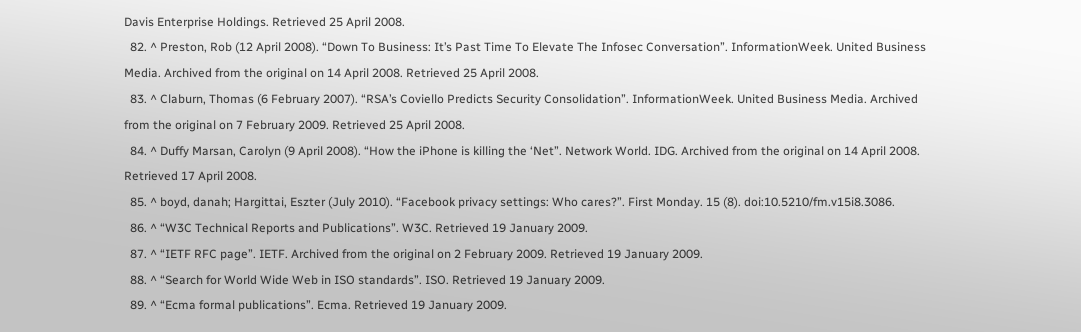Davis Enterprise Holdings. Retrieved 25 April 2008.
  82. ^ Preston, Rob (12 April 2008). “Down To Business: It’s Past Time To Elevate The Infosec Conversation”. InformationWeek. United Business Media. Archived from the original on 14 April 2008. Retrieved 25 April 2008.
  83. ^ Claburn, Thomas (6 February 2007). “RSA’s Coviello Predicts Security Consolidation”. InformationWeek. United Business Media. Archived from the original on 7 February 2009. Retrieved 25 April 2008.
  84. ^ Duffy Marsan, Carolyn (9 April 2008). “How the iPhone is killing the ‘Net”. Network World. IDG. Archived from the original on 14 April 2008. Retrieved 17 April 2008.
  85. ^ boyd, danah; Hargittai, Eszter (July 2010). “Facebook privacy settings: Who cares?”. First Monday. 15 (8). doi:10.5210/fm.v15i8.3086.
  86. ^ “W3C Technical Reports and Publications”. W3C. Retrieved 19 January 2009.
  87. ^ “IETF RFC page”. IETF. Archived from the original on 2 February 2009. Retrieved 19 January 2009.
  88. ^ “Search for World Wide Web in ISO standards”. ISO. Retrieved 19 January 2009.
  89. ^ “Ecma formal publications”. Ecma. Retrieved 19 January 2009.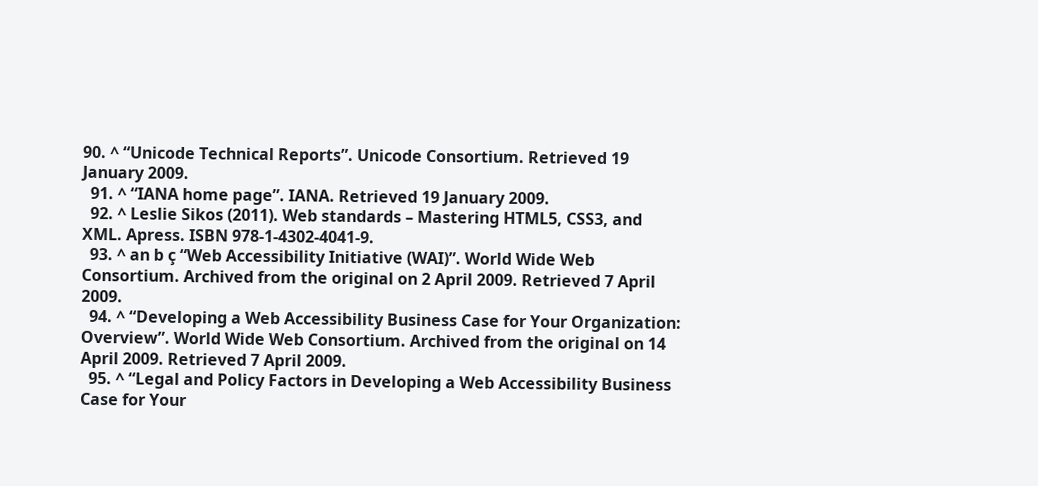90. ^ “Unicode Technical Reports”. Unicode Consortium. Retrieved 19 January 2009.
  91. ^ “IANA home page”. IANA. Retrieved 19 January 2009.
  92. ^ Leslie Sikos (2011). Web standards – Mastering HTML5, CSS3, and XML. Apress. ISBN 978-1-4302-4041-9.
  93. ^ an b ç “Web Accessibility Initiative (WAI)”. World Wide Web Consortium. Archived from the original on 2 April 2009. Retrieved 7 April 2009.
  94. ^ “Developing a Web Accessibility Business Case for Your Organization: Overview”. World Wide Web Consortium. Archived from the original on 14 April 2009. Retrieved 7 April 2009.
  95. ^ “Legal and Policy Factors in Developing a Web Accessibility Business Case for Your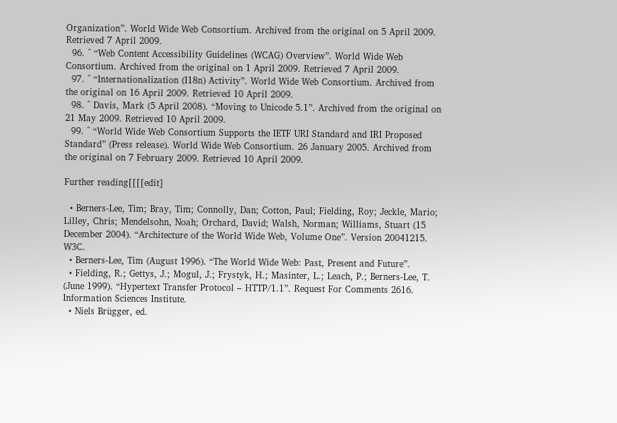Organization”. World Wide Web Consortium. Archived from the original on 5 April 2009. Retrieved 7 April 2009.
  96. ^ “Web Content Accessibility Guidelines (WCAG) Overview”. World Wide Web Consortium. Archived from the original on 1 April 2009. Retrieved 7 April 2009.
  97. ^ “Internationalization (I18n) Activity”. World Wide Web Consortium. Archived from the original on 16 April 2009. Retrieved 10 April 2009.
  98. ^ Davis, Mark (5 April 2008). “Moving to Unicode 5.1”. Archived from the original on 21 May 2009. Retrieved 10 April 2009.
  99. ^ “World Wide Web Consortium Supports the IETF URI Standard and IRI Proposed Standard” (Press release). World Wide Web Consortium. 26 January 2005. Archived from the original on 7 February 2009. Retrieved 10 April 2009.

Further reading[[[[edit]

  • Berners-Lee, Tim; Bray, Tim; Connolly, Dan; Cotton, Paul; Fielding, Roy; Jeckle, Mario; Lilley, Chris; Mendelsohn, Noah; Orchard, David; Walsh, Norman; Williams, Stuart (15 December 2004). “Architecture of the World Wide Web, Volume One”. Version 20041215. W3C.
  • Berners-Lee, Tim (August 1996). “The World Wide Web: Past, Present and Future”.
  • Fielding, R.; Gettys, J.; Mogul, J.; Frystyk, H.; Masinter, L.; Leach, P.; Berners-Lee, T. (June 1999). “Hypertext Transfer Protocol – HTTP/1.1”. Request For Comments 2616. Information Sciences Institute.
  • Niels Brügger, ed.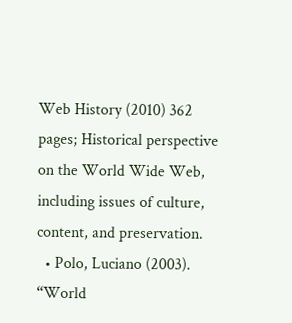Web History (2010) 362 pages; Historical perspective on the World Wide Web, including issues of culture, content, and preservation.
  • Polo, Luciano (2003). “World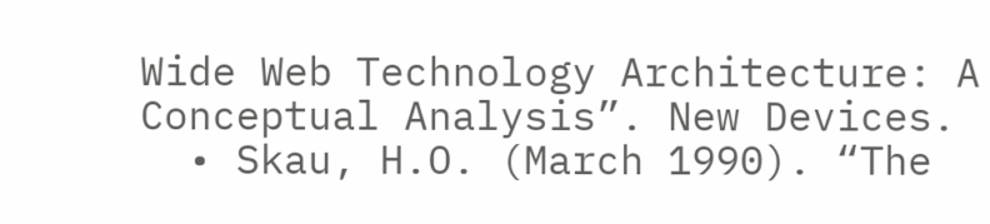Wide Web Technology Architecture: A Conceptual Analysis”. New Devices.
  • Skau, H.O. (March 1990). “The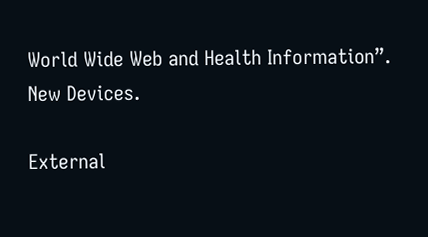World Wide Web and Health Information”. New Devices.

External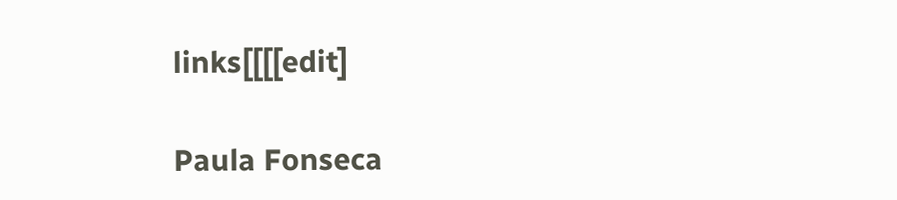links[[[[edit]

Paula Fonseca